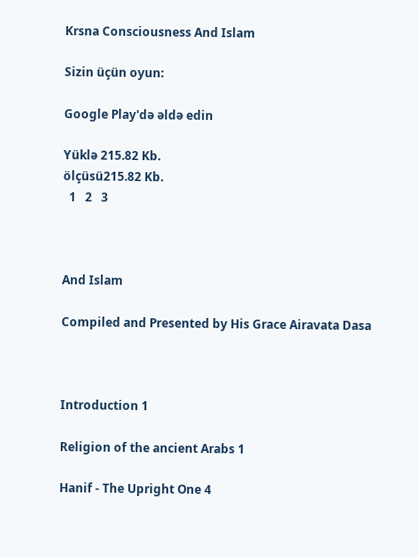Krsna Consciousness And Islam

Sizin üçün oyun:

Google Play'də əldə edin

Yüklə 215.82 Kb.
ölçüsü215.82 Kb.
  1   2   3



And Islam

Compiled and Presented by His Grace Airavata Dasa



Introduction 1

Religion of the ancient Arabs 1

Hanif - The Upright One 4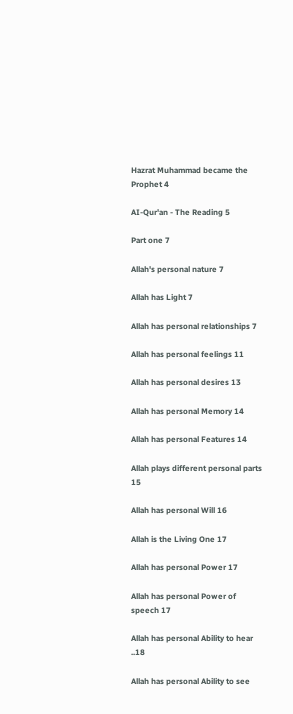Hazrat Muhammad became the Prophet 4

AI-Qur'an - The Reading 5

Part one 7

Allah's personal nature 7

Allah has Light 7

Allah has personal relationships 7

Allah has personal feelings 11

Allah has personal desires 13

Allah has personal Memory 14

Allah has personal Features 14

Allah plays different personal parts 15

Allah has personal Will 16

Allah is the Living One 17

Allah has personal Power 17

Allah has personal Power of speech 17

Allah has personal Ability to hear ..18

Allah has personal Ability to see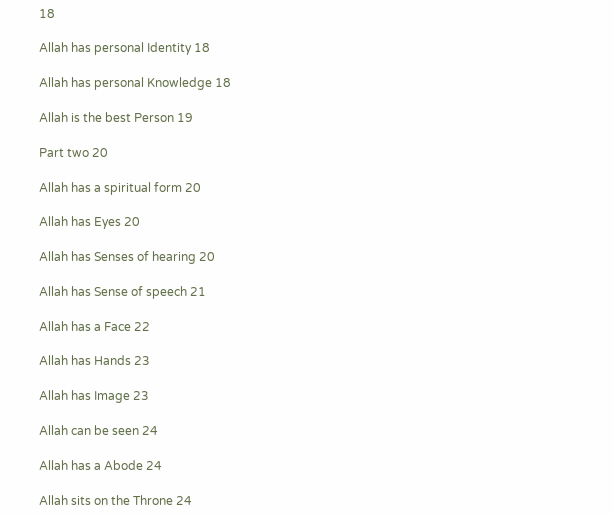18

Allah has personal Identity 18

Allah has personal Knowledge 18

Allah is the best Person 19

Part two 20

Allah has a spiritual form 20

Allah has Eyes 20

Allah has Senses of hearing 20

Allah has Sense of speech 21

Allah has a Face 22

Allah has Hands 23

Allah has Image 23

Allah can be seen 24

Allah has a Abode 24

Allah sits on the Throne 24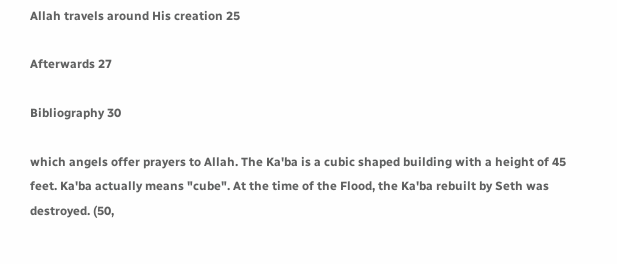Allah travels around His creation 25

Afterwards 27

Bibliography 30

which angels offer prayers to Allah. The Ka'ba is a cubic shaped building with a height of 45 feet. Ka'ba actually means "cube". At the time of the Flood, the Ka'ba rebuilt by Seth was destroyed. (50,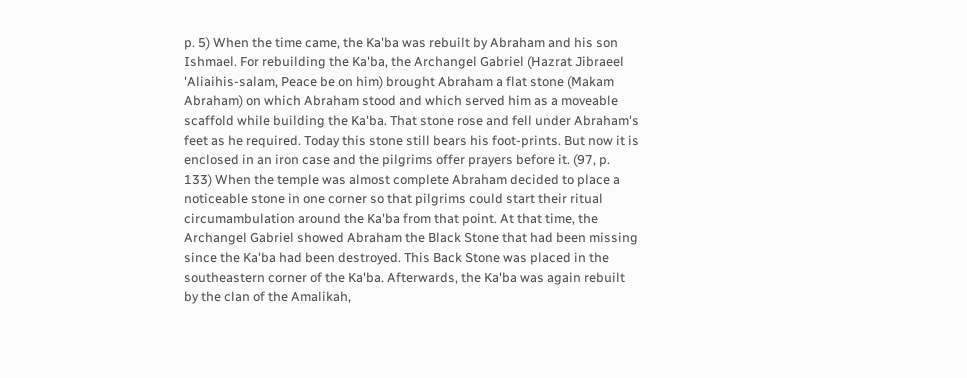p. 5) When the time came, the Ka'ba was rebuilt by Abraham and his son Ishmael. For rebuilding the Ka'ba, the Archangel Gabriel (Hazrat Jibraeel 'Aliaihis-salam, Peace be on him) brought Abraham a flat stone (Makam Abraham) on which Abraham stood and which served him as a moveable scaffold while building the Ka'ba. That stone rose and fell under Abraham's feet as he required. Today this stone still bears his foot-prints. But now it is enclosed in an iron case and the pilgrims offer prayers before it. (97, p. 133) When the temple was almost complete Abraham decided to place a noticeable stone in one corner so that pilgrims could start their ritual circumambulation around the Ka'ba from that point. At that time, the Archangel Gabriel showed Abraham the Black Stone that had been missing since the Ka'ba had been destroyed. This Back Stone was placed in the southeastern corner of the Ka'ba. Afterwards, the Ka'ba was again rebuilt by the clan of the Amalikah,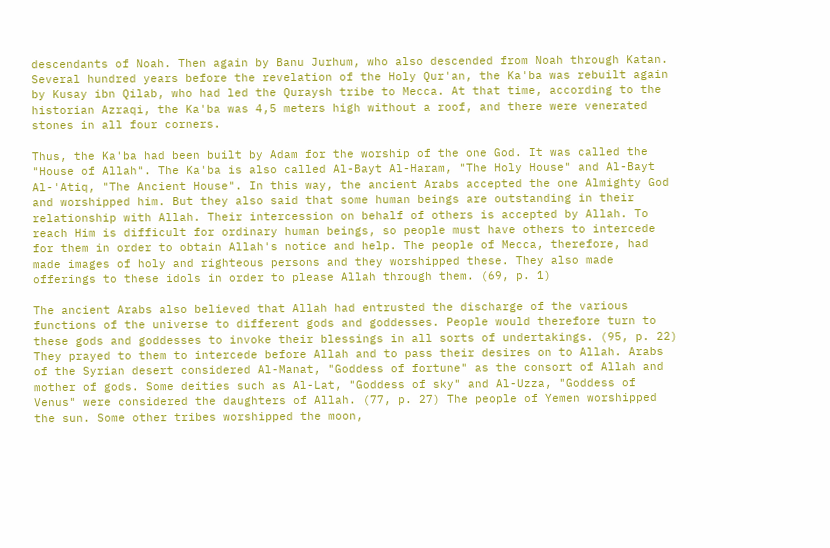descendants of Noah. Then again by Banu Jurhum, who also descended from Noah through Katan. Several hundred years before the revelation of the Holy Qur'an, the Ka'ba was rebuilt again by Kusay ibn Qilab, who had led the Quraysh tribe to Mecca. At that time, according to the historian Azraqi, the Ka'ba was 4,5 meters high without a roof, and there were venerated stones in all four corners.

Thus, the Ka'ba had been built by Adam for the worship of the one God. It was called the "House of Allah". The Ka'ba is also called Al-Bayt Al-Haram, "The Holy House" and Al-Bayt Al-'Atiq, "The Ancient House". In this way, the ancient Arabs accepted the one Almighty God and worshipped him. But they also said that some human beings are outstanding in their relationship with Allah. Their intercession on behalf of others is accepted by Allah. To reach Him is difficult for ordinary human beings, so people must have others to intercede for them in order to obtain Allah's notice and help. The people of Mecca, therefore, had made images of holy and righteous persons and they worshipped these. They also made offerings to these idols in order to please Allah through them. (69, p. 1)

The ancient Arabs also believed that Allah had entrusted the discharge of the various functions of the universe to different gods and goddesses. People would therefore turn to these gods and goddesses to invoke their blessings in all sorts of undertakings. (95, p. 22) They prayed to them to intercede before Allah and to pass their desires on to Allah. Arabs of the Syrian desert considered Al-Manat, "Goddess of fortune" as the consort of Allah and mother of gods. Some deities such as Al-Lat, "Goddess of sky" and Al-Uzza, "Goddess of Venus" were considered the daughters of Allah. (77, p. 27) The people of Yemen worshipped the sun. Some other tribes worshipped the moon,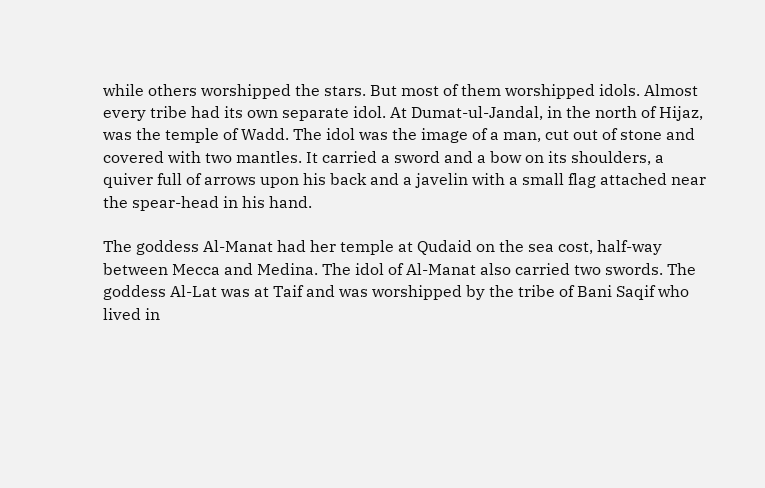while others worshipped the stars. But most of them worshipped idols. Almost every tribe had its own separate idol. At Dumat-ul-Jandal, in the north of Hijaz, was the temple of Wadd. The idol was the image of a man, cut out of stone and covered with two mantles. It carried a sword and a bow on its shoulders, a quiver full of arrows upon his back and a javelin with a small flag attached near the spear-head in his hand.

The goddess Al-Manat had her temple at Qudaid on the sea cost, half-way between Mecca and Medina. The idol of Al-Manat also carried two swords. The goddess Al-Lat was at Taif and was worshipped by the tribe of Bani Saqif who lived in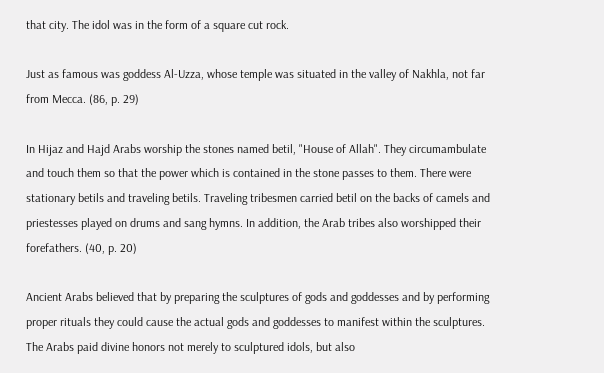that city. The idol was in the form of a square cut rock.

Just as famous was goddess Al-Uzza, whose temple was situated in the valley of Nakhla, not far from Mecca. (86, p. 29)

In Hijaz and Hajd Arabs worship the stones named betil, "House of Allah". They circumambulate and touch them so that the power which is contained in the stone passes to them. There were stationary betils and traveling betils. Traveling tribesmen carried betil on the backs of camels and priestesses played on drums and sang hymns. In addition, the Arab tribes also worshipped their forefathers. (40, p. 20)

Ancient Arabs believed that by preparing the sculptures of gods and goddesses and by performing proper rituals they could cause the actual gods and goddesses to manifest within the sculptures. The Arabs paid divine honors not merely to sculptured idols, but also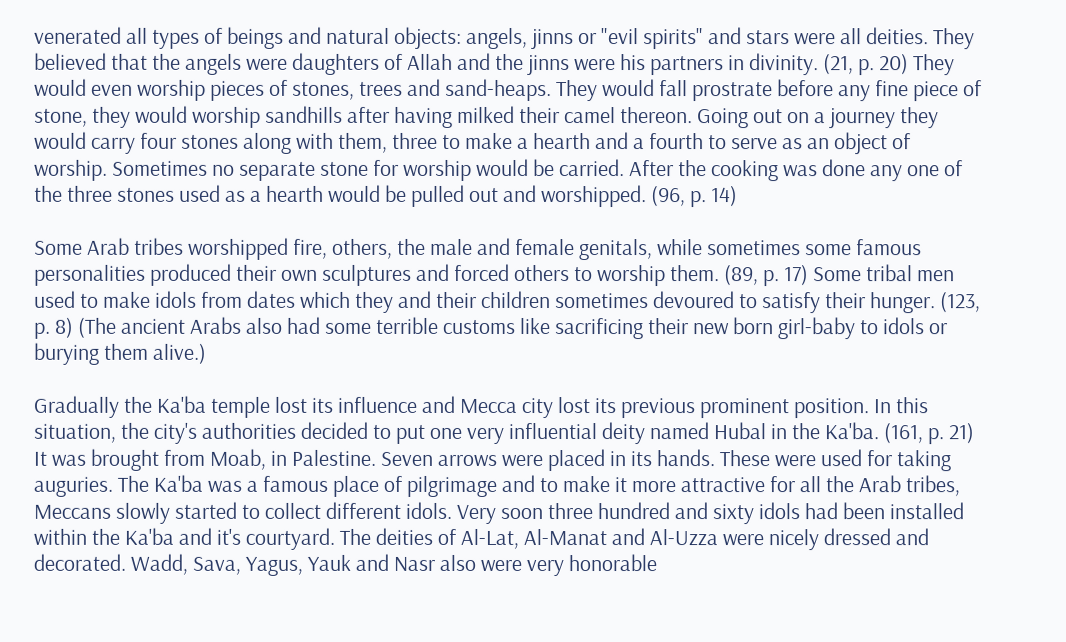venerated all types of beings and natural objects: angels, jinns or "evil spirits" and stars were all deities. They believed that the angels were daughters of Allah and the jinns were his partners in divinity. (21, p. 20) They would even worship pieces of stones, trees and sand-heaps. They would fall prostrate before any fine piece of stone, they would worship sandhills after having milked their camel thereon. Going out on a journey they would carry four stones along with them, three to make a hearth and a fourth to serve as an object of worship. Sometimes no separate stone for worship would be carried. After the cooking was done any one of the three stones used as a hearth would be pulled out and worshipped. (96, p. 14)

Some Arab tribes worshipped fire, others, the male and female genitals, while sometimes some famous personalities produced their own sculptures and forced others to worship them. (89, p. 17) Some tribal men used to make idols from dates which they and their children sometimes devoured to satisfy their hunger. (123, p. 8) (The ancient Arabs also had some terrible customs like sacrificing their new born girl-baby to idols or burying them alive.)

Gradually the Ka'ba temple lost its influence and Mecca city lost its previous prominent position. In this situation, the city's authorities decided to put one very influential deity named Hubal in the Ka'ba. (161, p. 21) It was brought from Moab, in Palestine. Seven arrows were placed in its hands. These were used for taking auguries. The Ka'ba was a famous place of pilgrimage and to make it more attractive for all the Arab tribes, Meccans slowly started to collect different idols. Very soon three hundred and sixty idols had been installed within the Ka'ba and it's courtyard. The deities of Al-Lat, Al-Manat and Al-Uzza were nicely dressed and decorated. Wadd, Sava, Yagus, Yauk and Nasr also were very honorable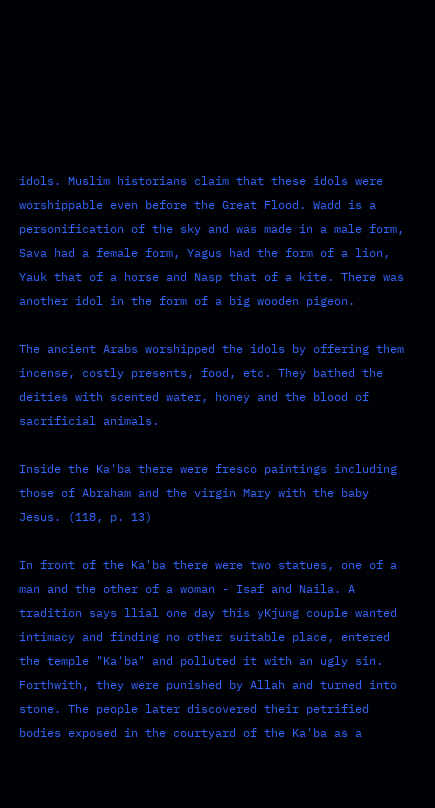idols. Muslim historians claim that these idols were worshippable even before the Great Flood. Wadd is a personification of the sky and was made in a male form, Sava had a female form, Yagus had the form of a lion, Yauk that of a horse and Nasp that of a kite. There was another idol in the form of a big wooden pigeon.

The ancient Arabs worshipped the idols by offering them incense, costly presents, food, etc. They bathed the deities with scented water, honey and the blood of sacrificial animals.

Inside the Ka'ba there were fresco paintings including those of Abraham and the virgin Mary with the baby Jesus. (118, p. 13)

In front of the Ka'ba there were two statues, one of a man and the other of a woman - Isaf and Naila. A tradition says llial one day this yKjung couple wanted intimacy and finding no other suitable place, entered the temple "Ka'ba" and polluted it with an ugly sin. Forthwith, they were punished by Allah and turned into stone. The people later discovered their petrified bodies exposed in the courtyard of the Ka'ba as a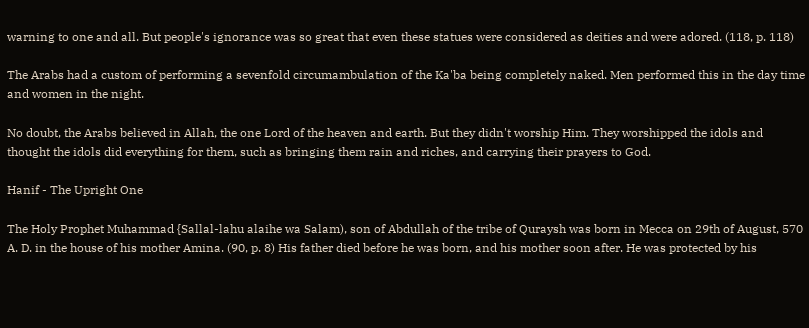warning to one and all. But people's ignorance was so great that even these statues were considered as deities and were adored. (118, p. 118)

The Arabs had a custom of performing a sevenfold circumambulation of the Ka'ba being completely naked. Men performed this in the day time and women in the night.

No doubt, the Arabs believed in Allah, the one Lord of the heaven and earth. But they didn't worship Him. They worshipped the idols and thought the idols did everything for them, such as bringing them rain and riches, and carrying their prayers to God.

Hanif - The Upright One

The Holy Prophet Muhammad {Sallal-lahu alaihe wa Salam), son of Abdullah of the tribe of Quraysh was born in Mecca on 29th of August, 570 A. D. in the house of his mother Amina. (90, p. 8) His father died before he was born, and his mother soon after. He was protected by his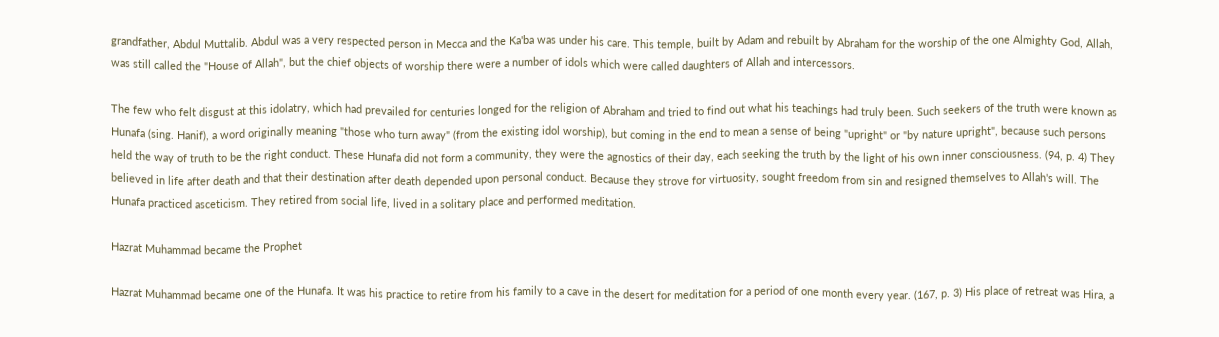grandfather, Abdul Muttalib. Abdul was a very respected person in Mecca and the Ka'ba was under his care. This temple, built by Adam and rebuilt by Abraham for the worship of the one Almighty God, Allah, was still called the "House of Allah", but the chief objects of worship there were a number of idols which were called daughters of Allah and intercessors.

The few who felt disgust at this idolatry, which had prevailed for centuries longed for the religion of Abraham and tried to find out what his teachings had truly been. Such seekers of the truth were known as Hunafa (sing. Hanif), a word originally meaning "those who turn away" (from the existing idol worship), but coming in the end to mean a sense of being "upright" or "by nature upright", because such persons held the way of truth to be the right conduct. These Hunafa did not form a community, they were the agnostics of their day, each seeking the truth by the light of his own inner consciousness. (94, p. 4) They believed in life after death and that their destination after death depended upon personal conduct. Because they strove for virtuosity, sought freedom from sin and resigned themselves to Allah's will. The Hunafa practiced asceticism. They retired from social life, lived in a solitary place and performed meditation.

Hazrat Muhammad became the Prophet

Hazrat Muhammad became one of the Hunafa. It was his practice to retire from his family to a cave in the desert for meditation for a period of one month every year. (167, p. 3) His place of retreat was Hira, a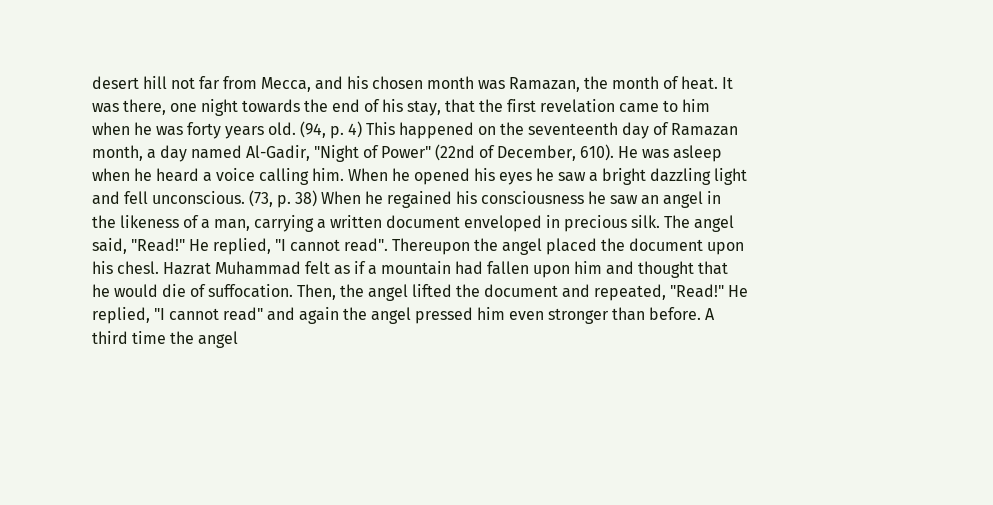desert hill not far from Mecca, and his chosen month was Ramazan, the month of heat. It was there, one night towards the end of his stay, that the first revelation came to him when he was forty years old. (94, p. 4) This happened on the seventeenth day of Ramazan month, a day named Al-Gadir, "Night of Power" (22nd of December, 610). He was asleep when he heard a voice calling him. When he opened his eyes he saw a bright dazzling light and fell unconscious. (73, p. 38) When he regained his consciousness he saw an angel in the likeness of a man, carrying a written document enveloped in precious silk. The angel said, "Read!" He replied, "I cannot read". Thereupon the angel placed the document upon his chesl. Hazrat Muhammad felt as if a mountain had fallen upon him and thought that he would die of suffocation. Then, the angel lifted the document and repeated, "Read!" He replied, "I cannot read" and again the angel pressed him even stronger than before. A third time the angel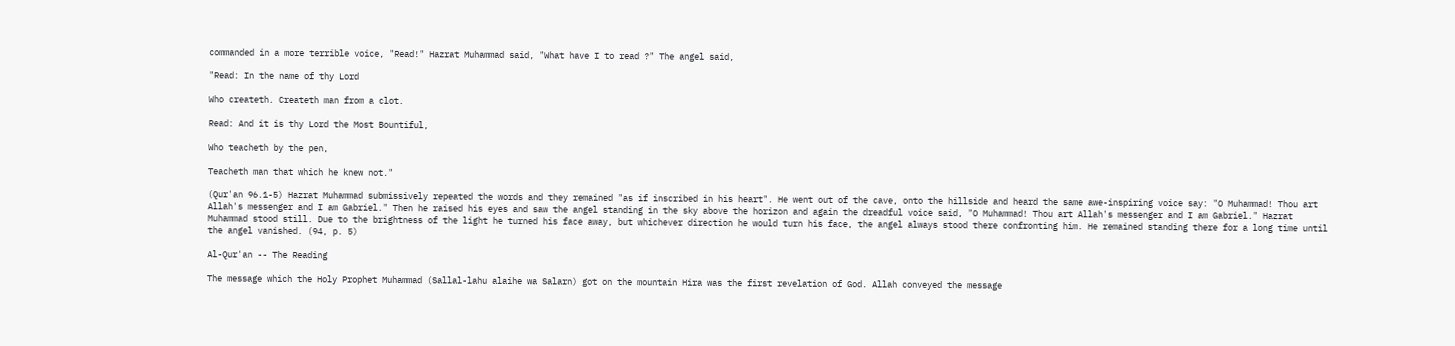commanded in a more terrible voice, "Read!" Hazrat Muhammad said, "What have I to read ?" The angel said,

"Read: In the name of thy Lord

Who createth. Createth man from a clot.

Read: And it is thy Lord the Most Bountiful,

Who teacheth by the pen,

Teacheth man that which he knew not."

(Qur'an 96.1-5) Hazrat Muhammad submissively repeated the words and they remained "as if inscribed in his heart". He went out of the cave, onto the hillside and heard the same awe-inspiring voice say: "O Muhammad! Thou art Allah's messenger and I am Gabriel." Then he raised his eyes and saw the angel standing in the sky above the horizon and again the dreadful voice said, "O Muhammad! Thou art Allah's messenger and I am Gabriel." Hazrat Muhammad stood still. Due to the brightness of the light he turned his face away, but whichever direction he would turn his face, the angel always stood there confronting him. He remained standing there for a long time until the angel vanished. (94, p. 5)

Al-Qur'an -- The Reading

The message which the Holy Prophet Muhammad (Sallal-lahu alaihe wa Salarn) got on the mountain Hira was the first revelation of God. Allah conveyed the message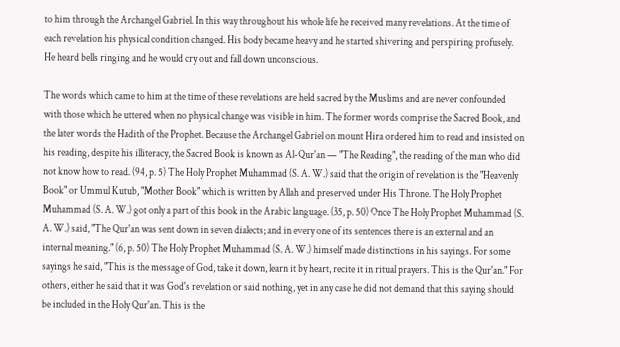to him through the Archangel Gabriel. In this way throughout his whole life he received many revelations. At the time of each revelation his physical condition changed. His body became heavy and he started shivering and perspiring profusely. He heard bells ringing and he would cry out and fall down unconscious.

The words which came to him at the time of these revelations are held sacred by the Muslims and are never confounded with those which he uttered when no physical change was visible in him. The former words comprise the Sacred Book, and the later words the Hadith of the Prophet. Because the Archangel Gabriel on mount Hira ordered him to read and insisted on his reading, despite his illiteracy, the Sacred Book is known as Al-Qur'an — "The Reading", the reading of the man who did not know how to read. (94, p. 5) The Holy Prophet Muhammad (S. A. W.) said that the origin of revelation is the "Heavenly Book" or Ummul Kutub, "Mother Book" which is written by Allah and preserved under His Throne. The Holy Prophet Muhammad (S. A. W.) got only a part of this book in the Arabic language. (35, p. 50) Once The Holy Prophet Muhammad (S. A. W.) said, "The Qur'an was sent down in seven dialects; and in every one of its sentences there is an external and an internal meaning." (6, p. 50) The Holy Prophet Muhammad (S. A. W.) himself made distinctions in his sayings. For some sayings he said, "This is the message of God, take it down, learn it by heart, recite it in ritual prayers. This is the Qur'an." For others, either he said that it was God's revelation or said nothing, yet in any case he did not demand that this saying should be included in the Holy Qur'an. This is the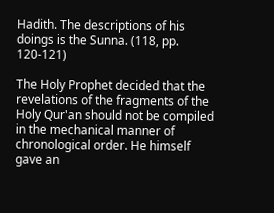Hadith. The descriptions of his doings is the Sunna. (118, pp. 120-121)

The Holy Prophet decided that the revelations of the fragments of the Holy Qur'an should not be compiled in the mechanical manner of chronological order. He himself gave an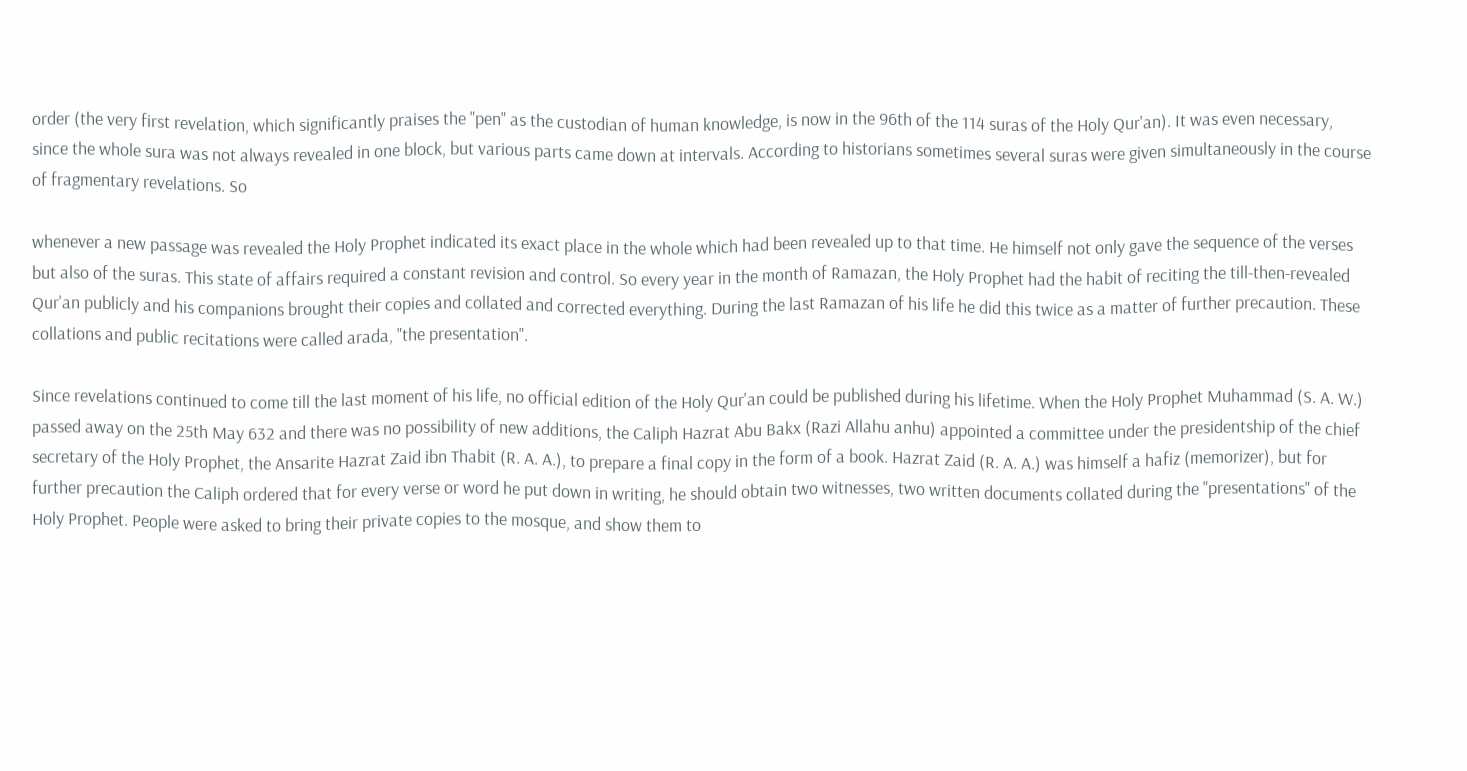order (the very first revelation, which significantly praises the "pen" as the custodian of human knowledge, is now in the 96th of the 114 suras of the Holy Qur'an). It was even necessary, since the whole sura was not always revealed in one block, but various parts came down at intervals. According to historians sometimes several suras were given simultaneously in the course of fragmentary revelations. So

whenever a new passage was revealed the Holy Prophet indicated its exact place in the whole which had been revealed up to that time. He himself not only gave the sequence of the verses but also of the suras. This state of affairs required a constant revision and control. So every year in the month of Ramazan, the Holy Prophet had the habit of reciting the till-then-revealed Qur'an publicly and his companions brought their copies and collated and corrected everything. During the last Ramazan of his life he did this twice as a matter of further precaution. These collations and public recitations were called arada, "the presentation".

Since revelations continued to come till the last moment of his life, no official edition of the Holy Qur'an could be published during his lifetime. When the Holy Prophet Muhammad (S. A. W.) passed away on the 25th May 632 and there was no possibility of new additions, the Caliph Hazrat Abu Bakx (Razi Allahu anhu) appointed a committee under the presidentship of the chief secretary of the Holy Prophet, the Ansarite Hazrat Zaid ibn Thabit (R. A. A.), to prepare a final copy in the form of a book. Hazrat Zaid (R. A. A.) was himself a hafiz (memorizer), but for further precaution the Caliph ordered that for every verse or word he put down in writing, he should obtain two witnesses, two written documents collated during the "presentations" of the Holy Prophet. People were asked to bring their private copies to the mosque, and show them to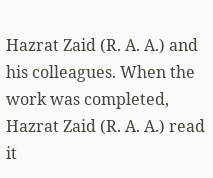Hazrat Zaid (R. A. A.) and his colleagues. When the work was completed, Hazrat Zaid (R. A. A.) read it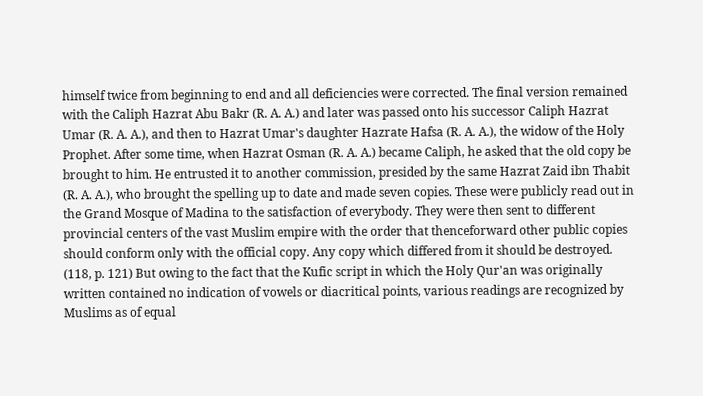himself twice from beginning to end and all deficiencies were corrected. The final version remained with the Caliph Hazrat Abu Bakr (R. A. A.) and later was passed onto his successor Caliph Hazrat Umar (R. A. A.), and then to Hazrat Umar's daughter Hazrate Hafsa (R. A. A.), the widow of the Holy Prophet. After some time, when Hazrat Osman (R. A. A.) became Caliph, he asked that the old copy be brought to him. He entrusted it to another commission, presided by the same Hazrat Zaid ibn Thabit (R. A. A.), who brought the spelling up to date and made seven copies. These were publicly read out in the Grand Mosque of Madina to the satisfaction of everybody. They were then sent to different provincial centers of the vast Muslim empire with the order that thenceforward other public copies should conform only with the official copy. Any copy which differed from it should be destroyed. (118, p. 121) But owing to the fact that the Kufic script in which the Holy Qur'an was originally written contained no indication of vowels or diacritical points, various readings are recognized by Muslims as of equal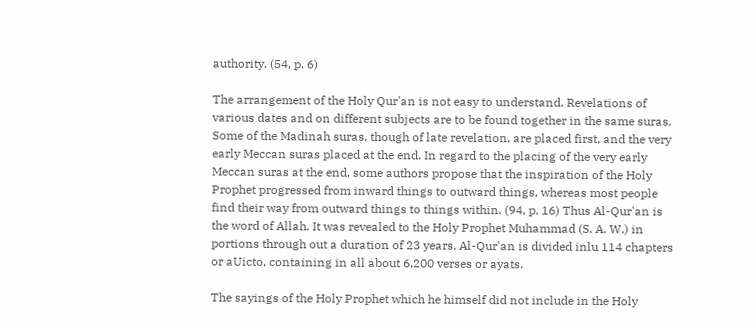authority. (54, p. 6)

The arrangement of the Holy Qur'an is not easy to understand. Revelations of various dates and on different subjects are to be found together in the same suras. Some of the Madinah suras, though of late revelation, are placed first, and the very early Meccan suras placed at the end. In regard to the placing of the very early Meccan suras at the end, some authors propose that the inspiration of the Holy Prophet progressed from inward things to outward things, whereas most people find their way from outward things to things within. (94, p. 16) Thus Al-Qur'an is the word of Allah. It was revealed to the Holy Prophet Muhammad (S. A. W.) in portions through out a duration of 23 years. Al-Qur'an is divided inlu 114 chapters or aUicto, containing in all about 6,200 verses or ayats.

The sayings of the Holy Prophet which he himself did not include in the Holy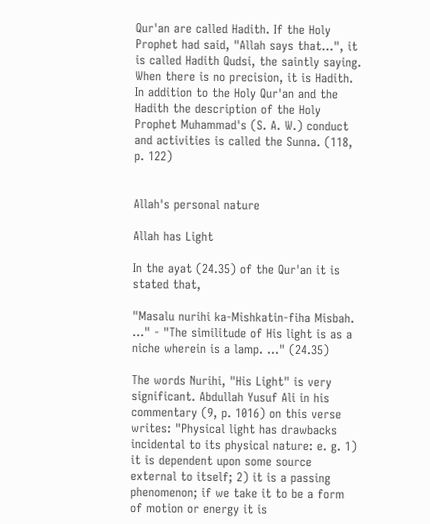Qur'an are called Hadith. If the Holy Prophet had said, "Allah says that...", it is called Hadith Qudsi, the saintly saying. When there is no precision, it is Hadith. In addition to the Holy Qur'an and the Hadith the description of the Holy Prophet Muhammad's (S. A. W.) conduct and activities is called the Sunna. (118, p. 122)


Allah's personal nature

Allah has Light

In the ayat (24.35) of the Qur'an it is stated that,

"Masalu nurihi ka-Mishkatin-fiha Misbah. ..." - "The similitude of His light is as a niche wherein is a lamp. ..." (24.35)

The words Nurihi, "His Light" is very significant. Abdullah Yusuf Ali in his commentary (9, p. 1016) on this verse writes: "Physical light has drawbacks incidental to its physical nature: e. g. 1) it is dependent upon some source external to itself; 2) it is a passing phenomenon; if we take it to be a form of motion or energy it is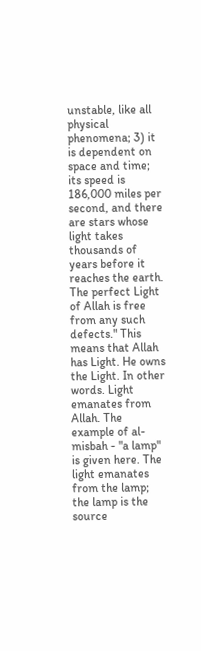unstable, like all physical phenomena; 3) it is dependent on space and time; its speed is 186,000 miles per second, and there are stars whose light takes thousands of years before it reaches the earth. The perfect Light of Allah is free from any such defects." This means that Allah has Light. He owns the Light. In other words. Light emanates from Allah. The example of al-misbah - "a lamp" is given here. The light emanates from the lamp; the lamp is the source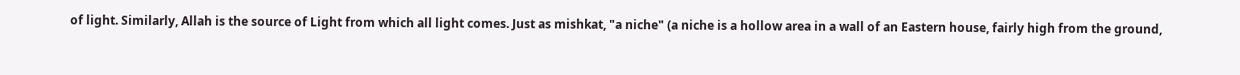of light. Similarly, Allah is the source of Light from which all light comes. Just as mishkat, "a niche" (a niche is a hollow area in a wall of an Eastern house, fairly high from the ground,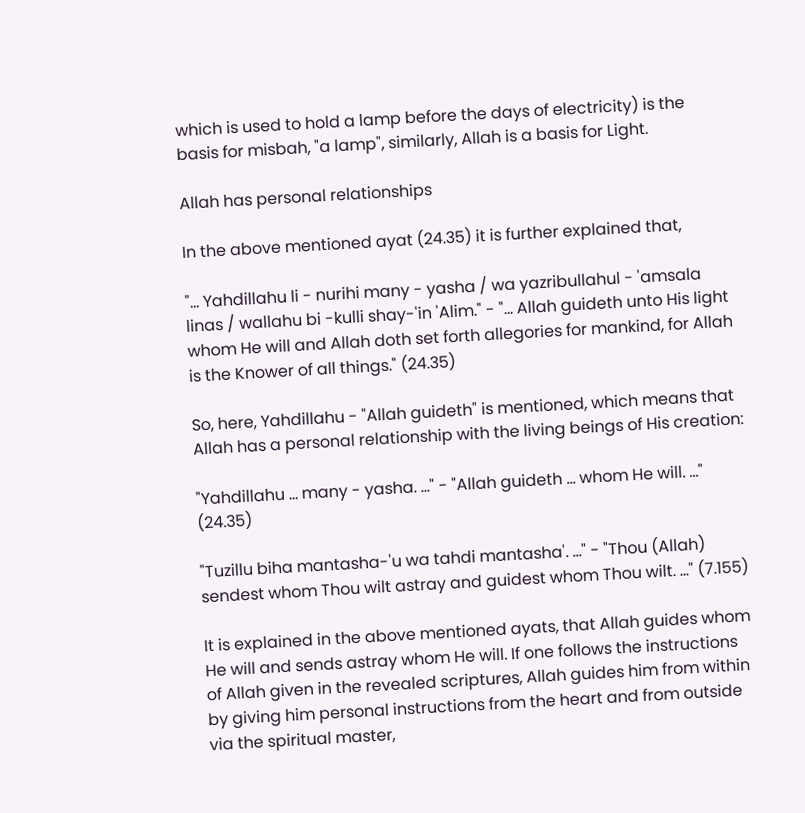which is used to hold a lamp before the days of electricity) is the basis for misbah, "a lamp", similarly, Allah is a basis for Light.

Allah has personal relationships

In the above mentioned ayat (24.35) it is further explained that,

"... Yahdillahu li - nurihi many - yasha / wa yazribullahul - 'amsala linas / wallahu bi -kulli shay-'in 'Alim." - "... Allah guideth unto His light whom He will and Allah doth set forth allegories for mankind, for Allah is the Knower of all things." (24.35)

So, here, Yahdillahu - "Allah guideth" is mentioned, which means that Allah has a personal relationship with the living beings of His creation:

"Yahdillahu ... many - yasha. ..." - "Allah guideth ... whom He will. ..." (24.35)

"Tuzillu biha mantasha-'u wa tahdi mantasha'. ..." - "Thou (Allah) sendest whom Thou wilt astray and guidest whom Thou wilt. ..." (7.155)

It is explained in the above mentioned ayats, that Allah guides whom He will and sends astray whom He will. If one follows the instructions of Allah given in the revealed scriptures, Allah guides him from within by giving him personal instructions from the heart and from outside via the spiritual master,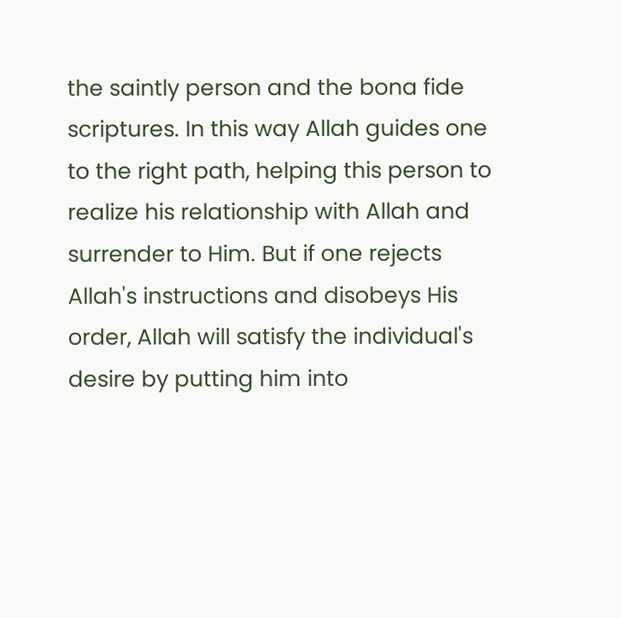the saintly person and the bona fide scriptures. In this way Allah guides one to the right path, helping this person to realize his relationship with Allah and surrender to Him. But if one rejects Allah's instructions and disobeys His order, Allah will satisfy the individual's desire by putting him into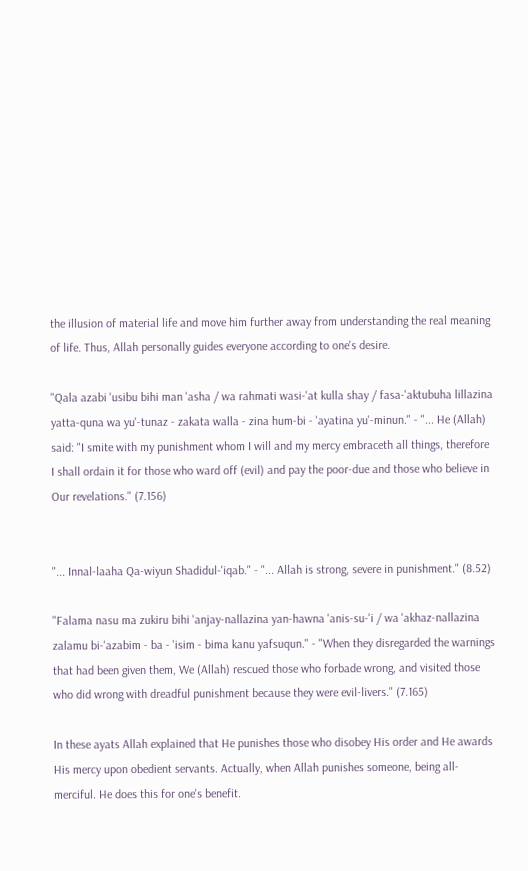the illusion of material life and move him further away from understanding the real meaning of life. Thus, Allah personally guides everyone according to one's desire.

"Qala azabi 'usibu bihi man 'asha / wa rahmati wasi-'at kulla shay / fasa-'aktubuha lillazina yatta-quna wa yu'-tunaz - zakata walla - zina hum-bi - 'ayatina yu'-minun." - "... He (Allah) said: "I smite with my punishment whom I will and my mercy embraceth all things, therefore I shall ordain it for those who ward off (evil) and pay the poor-due and those who believe in Our revelations." (7.156)


"... Innal-laaha Qa-wiyun Shadidul-'iqab." - "... Allah is strong, severe in punishment." (8.52)

"Falama nasu ma zukiru bihi 'anjay-nallazina yan-hawna 'anis-su-'i / wa 'akhaz-nallazina zalamu bi-'azabim - ba - 'isim - bima kanu yafsuqun." - "When they disregarded the warnings that had been given them, We (Allah) rescued those who forbade wrong, and visited those who did wrong with dreadful punishment because they were evil-livers." (7.165)

In these ayats Allah explained that He punishes those who disobey His order and He awards His mercy upon obedient servants. Actually, when Allah punishes someone, being all-merciful. He does this for one's benefit.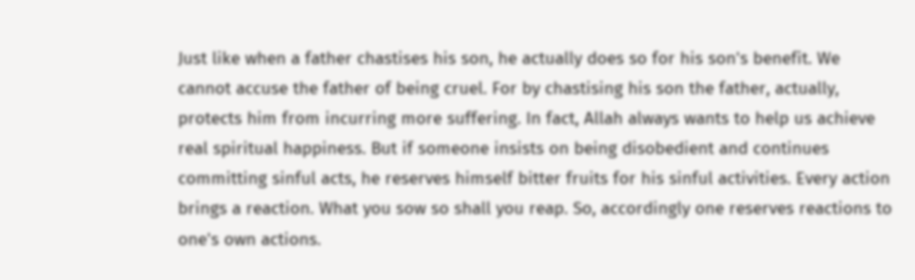Just like when a father chastises his son, he actually does so for his son's benefit. We cannot accuse the father of being cruel. For by chastising his son the father, actually, protects him from incurring more suffering. In fact, Allah always wants to help us achieve real spiritual happiness. But if someone insists on being disobedient and continues committing sinful acts, he reserves himself bitter fruits for his sinful activities. Every action brings a reaction. What you sow so shall you reap. So, accordingly one reserves reactions to one's own actions.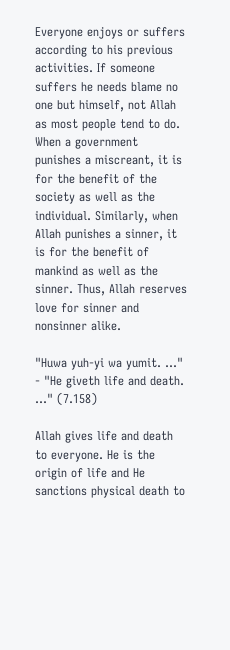Everyone enjoys or suffers according to his previous activities. If someone suffers he needs blame no one but himself, not Allah as most people tend to do. When a government punishes a miscreant, it is for the benefit of the society as well as the individual. Similarly, when Allah punishes a sinner, it is for the benefit of mankind as well as the sinner. Thus, Allah reserves love for sinner and nonsinner alike.

"Huwa yuh-yi wa yumit. ..." - "He giveth life and death. ..." (7.158)

Allah gives life and death to everyone. He is the origin of life and He sanctions physical death to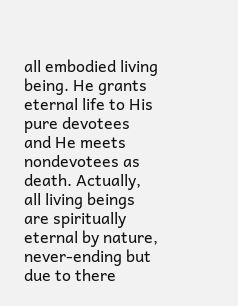all embodied living being. He grants eternal life to His pure devotees and He meets nondevotees as death. Actually, all living beings are spiritually eternal by nature, never-ending but due to there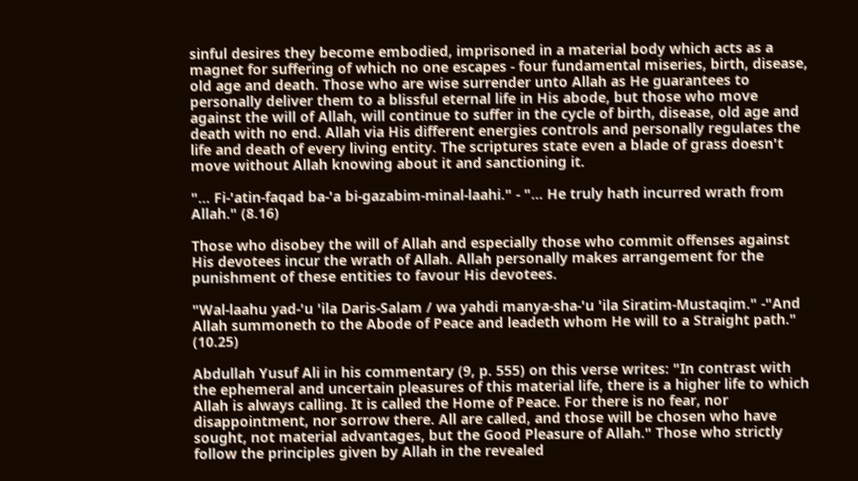sinful desires they become embodied, imprisoned in a material body which acts as a magnet for suffering of which no one escapes - four fundamental miseries, birth, disease, old age and death. Those who are wise surrender unto Allah as He guarantees to personally deliver them to a blissful eternal life in His abode, but those who move against the will of Allah, will continue to suffer in the cycle of birth, disease, old age and death with no end. Allah via His different energies controls and personally regulates the life and death of every living entity. The scriptures state even a blade of grass doesn't move without Allah knowing about it and sanctioning it.

"... Fi-'atin-faqad ba-'a bi-gazabim-minal-laahi." - "... He truly hath incurred wrath from Allah." (8.16)

Those who disobey the will of Allah and especially those who commit offenses against His devotees incur the wrath of Allah. Allah personally makes arrangement for the punishment of these entities to favour His devotees.

"Wal-laahu yad-'u 'ila Daris-Salam / wa yahdi manya-sha-'u 'ila Siratim-Mustaqim." -"And Allah summoneth to the Abode of Peace and leadeth whom He will to a Straight path." (10.25)

Abdullah Yusuf Ali in his commentary (9, p. 555) on this verse writes: "In contrast with the ephemeral and uncertain pleasures of this material life, there is a higher life to which Allah is always calling. It is called the Home of Peace. For there is no fear, nor disappointment, nor sorrow there. All are called, and those will be chosen who have sought, not material advantages, but the Good Pleasure of Allah." Those who strictly follow the principles given by Allah in the revealed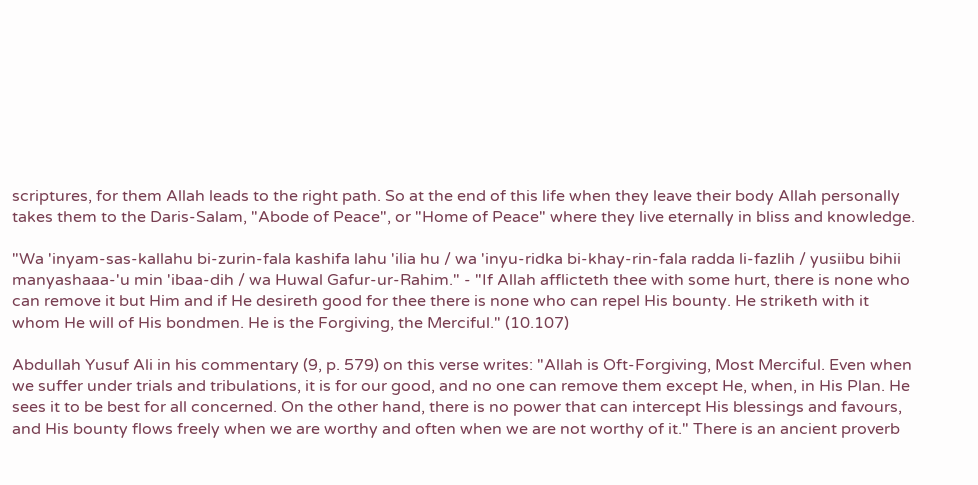scriptures, for them Allah leads to the right path. So at the end of this life when they leave their body Allah personally takes them to the Daris-Salam, "Abode of Peace", or "Home of Peace" where they live eternally in bliss and knowledge.

"Wa 'inyam-sas-kallahu bi-zurin-fala kashifa lahu 'ilia hu / wa 'inyu-ridka bi-khay-rin-fala radda li-fazlih / yusiibu bihii manyashaaa-'u min 'ibaa-dih / wa Huwal Gafur-ur-Rahim." - "If Allah afflicteth thee with some hurt, there is none who can remove it but Him and if He desireth good for thee there is none who can repel His bounty. He striketh with it whom He will of His bondmen. He is the Forgiving, the Merciful." (10.107)

Abdullah Yusuf Ali in his commentary (9, p. 579) on this verse writes: "Allah is Oft-Forgiving, Most Merciful. Even when we suffer under trials and tribulations, it is for our good, and no one can remove them except He, when, in His Plan. He sees it to be best for all concerned. On the other hand, there is no power that can intercept His blessings and favours, and His bounty flows freely when we are worthy and often when we are not worthy of it." There is an ancient proverb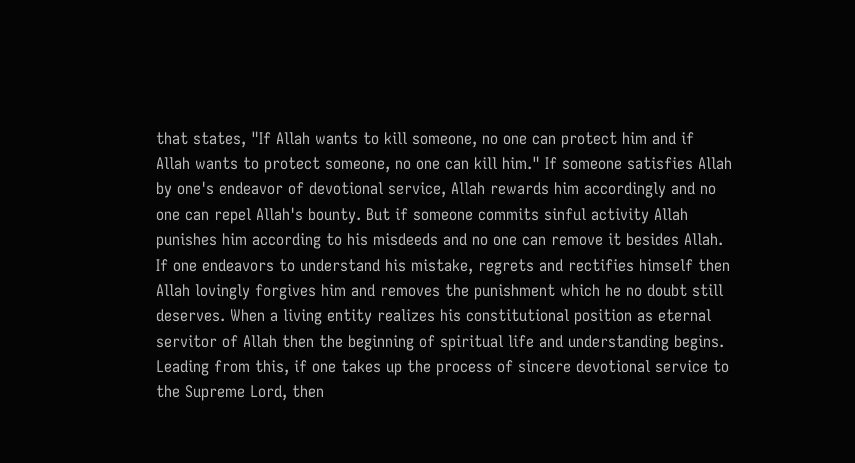that states, "If Allah wants to kill someone, no one can protect him and if Allah wants to protect someone, no one can kill him." If someone satisfies Allah by one's endeavor of devotional service, Allah rewards him accordingly and no one can repel Allah's bounty. But if someone commits sinful activity Allah punishes him according to his misdeeds and no one can remove it besides Allah. If one endeavors to understand his mistake, regrets and rectifies himself then Allah lovingly forgives him and removes the punishment which he no doubt still deserves. When a living entity realizes his constitutional position as eternal servitor of Allah then the beginning of spiritual life and understanding begins. Leading from this, if one takes up the process of sincere devotional service to the Supreme Lord, then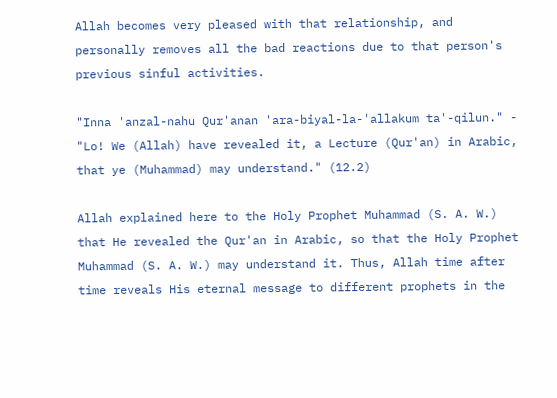Allah becomes very pleased with that relationship, and personally removes all the bad reactions due to that person's previous sinful activities.

"Inna 'anzal-nahu Qur'anan 'ara-biyal-la-'allakum ta'-qilun." - "Lo! We (Allah) have revealed it, a Lecture (Qur'an) in Arabic, that ye (Muhammad) may understand." (12.2)

Allah explained here to the Holy Prophet Muhammad (S. A. W.) that He revealed the Qur'an in Arabic, so that the Holy Prophet Muhammad (S. A. W.) may understand it. Thus, Allah time after time reveals His eternal message to different prophets in the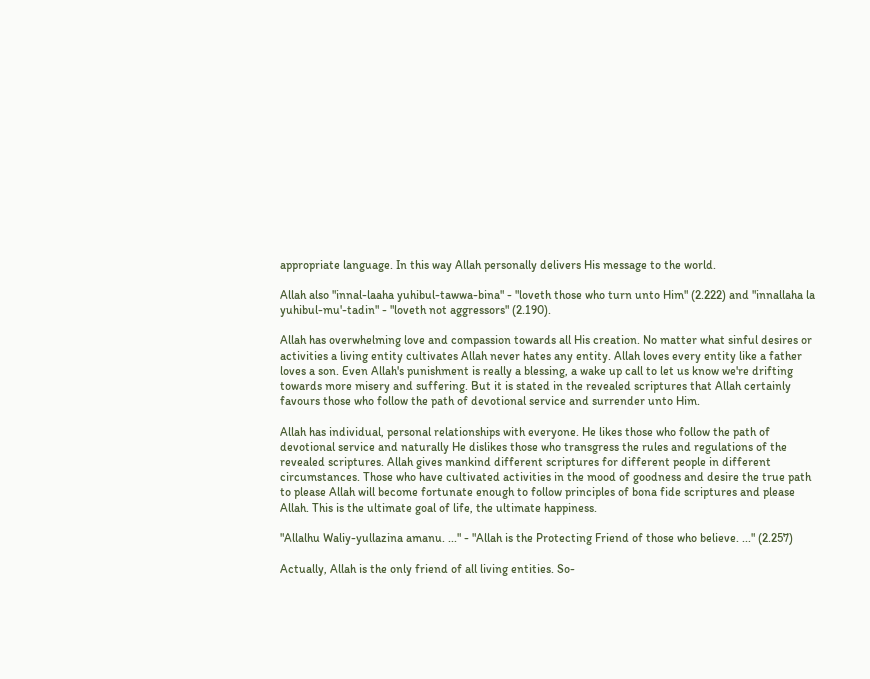appropriate language. In this way Allah personally delivers His message to the world.

Allah also "innal-laaha yuhibul-tawwa-bina" - "loveth those who turn unto Him" (2.222) and "innallaha la yuhibul-mu'-tadin" - "loveth not aggressors" (2.190).

Allah has overwhelming love and compassion towards all His creation. No matter what sinful desires or activities a living entity cultivates Allah never hates any entity. Allah loves every entity like a father loves a son. Even Allah's punishment is really a blessing, a wake up call to let us know we're drifting towards more misery and suffering. But it is stated in the revealed scriptures that Allah certainly favours those who follow the path of devotional service and surrender unto Him.

Allah has individual, personal relationships with everyone. He likes those who follow the path of devotional service and naturally He dislikes those who transgress the rules and regulations of the revealed scriptures. Allah gives mankind different scriptures for different people in different circumstances. Those who have cultivated activities in the mood of goodness and desire the true path to please Allah will become fortunate enough to follow principles of bona fide scriptures and please Allah. This is the ultimate goal of life, the ultimate happiness.

"Allalhu Waliy-yullazina amanu. ..." - "Allah is the Protecting Friend of those who believe. ..." (2.257)

Actually, Allah is the only friend of all living entities. So-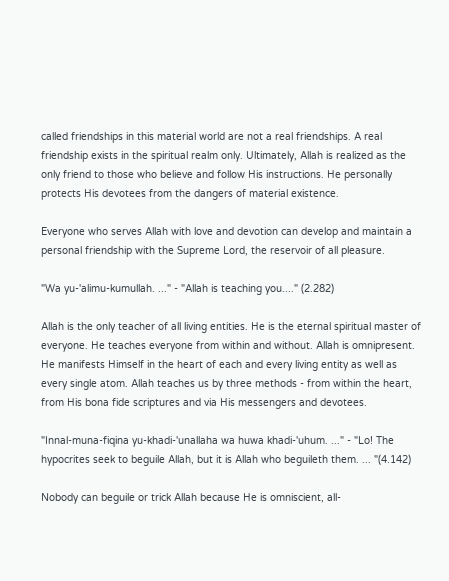called friendships in this material world are not a real friendships. A real friendship exists in the spiritual realm only. Ultimately, Allah is realized as the only friend to those who believe and follow His instructions. He personally protects His devotees from the dangers of material existence.

Everyone who serves Allah with love and devotion can develop and maintain a personal friendship with the Supreme Lord, the reservoir of all pleasure.

"Wa yu-'alimu-kumullah. ..." - "Allah is teaching you...." (2.282)

Allah is the only teacher of all living entities. He is the eternal spiritual master of everyone. He teaches everyone from within and without. Allah is omnipresent. He manifests Himself in the heart of each and every living entity as well as every single atom. Allah teaches us by three methods - from within the heart, from His bona fide scriptures and via His messengers and devotees.

"Innal-muna-fiqina yu-khadi-'unallaha wa huwa khadi-'uhum. ..." - "Lo! The hypocrites seek to beguile Allah, but it is Allah who beguileth them. ... "(4.142)

Nobody can beguile or trick Allah because He is omniscient, all-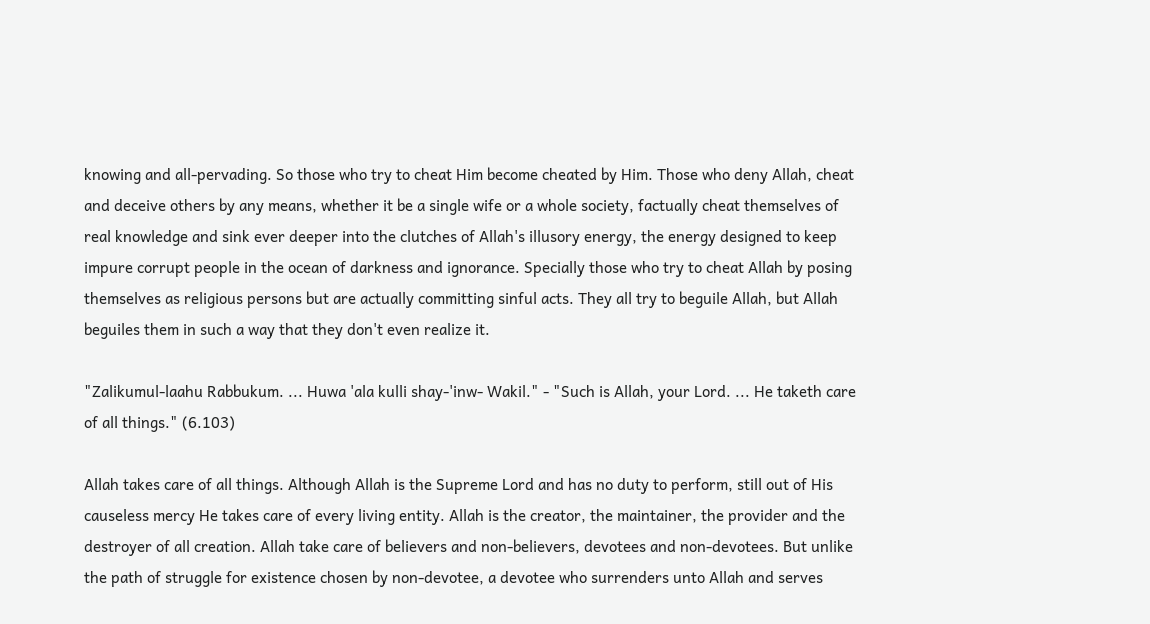knowing and all-pervading. So those who try to cheat Him become cheated by Him. Those who deny Allah, cheat and deceive others by any means, whether it be a single wife or a whole society, factually cheat themselves of real knowledge and sink ever deeper into the clutches of Allah's illusory energy, the energy designed to keep impure corrupt people in the ocean of darkness and ignorance. Specially those who try to cheat Allah by posing themselves as religious persons but are actually committing sinful acts. They all try to beguile Allah, but Allah beguiles them in such a way that they don't even realize it.

"Zalikumul-laahu Rabbukum. ... Huwa 'ala kulli shay-'inw- Wakil." - "Such is Allah, your Lord. ... He taketh care of all things." (6.103)

Allah takes care of all things. Although Allah is the Supreme Lord and has no duty to perform, still out of His causeless mercy He takes care of every living entity. Allah is the creator, the maintainer, the provider and the destroyer of all creation. Allah take care of believers and non-believers, devotees and non-devotees. But unlike the path of struggle for existence chosen by non-devotee, a devotee who surrenders unto Allah and serves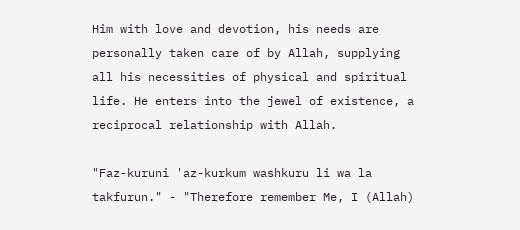Him with love and devotion, his needs are personally taken care of by Allah, supplying all his necessities of physical and spiritual life. He enters into the jewel of existence, a reciprocal relationship with Allah.

"Faz-kuruni 'az-kurkum washkuru li wa la takfurun." - "Therefore remember Me, I (Allah)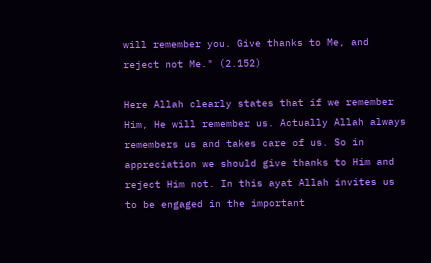will remember you. Give thanks to Me, and reject not Me." (2.152)

Here Allah clearly states that if we remember Him, He will remember us. Actually Allah always remembers us and takes care of us. So in appreciation we should give thanks to Him and reject Him not. In this ayat Allah invites us to be engaged in the important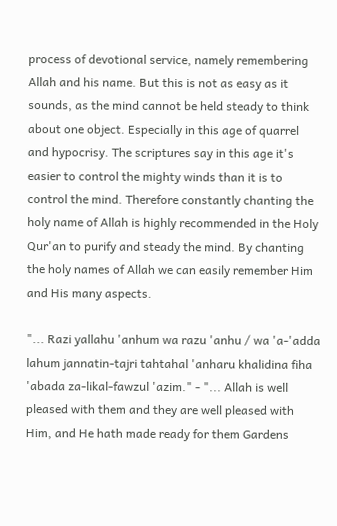process of devotional service, namely remembering Allah and his name. But this is not as easy as it sounds, as the mind cannot be held steady to think about one object. Especially in this age of quarrel and hypocrisy. The scriptures say in this age it's easier to control the mighty winds than it is to control the mind. Therefore constantly chanting the holy name of Allah is highly recommended in the Holy Qur'an to purify and steady the mind. By chanting the holy names of Allah we can easily remember Him and His many aspects.

"... Razi yallahu 'anhum wa razu 'anhu / wa 'a-'adda lahum jannatin-tajri tahtahal 'anharu khalidina fiha 'abada za-likal-fawzul 'azim." - "... Allah is well pleased with them and they are well pleased with Him, and He hath made ready for them Gardens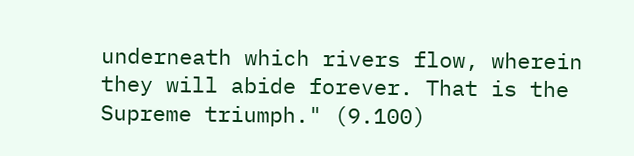underneath which rivers flow, wherein they will abide forever. That is the Supreme triumph." (9.100)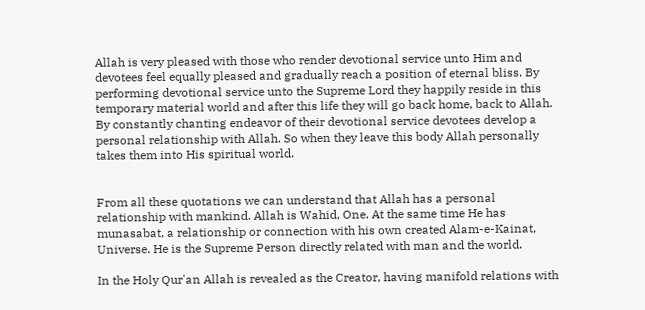Allah is very pleased with those who render devotional service unto Him and devotees feel equally pleased and gradually reach a position of eternal bliss. By performing devotional service unto the Supreme Lord they happily reside in this temporary material world and after this life they will go back home, back to Allah. By constantly chanting endeavor of their devotional service devotees develop a personal relationship with Allah. So when they leave this body Allah personally takes them into His spiritual world.


From all these quotations we can understand that Allah has a personal relationship with mankind. Allah is Wahid, One. At the same time He has munasabat, a relationship or connection with his own created Alam-e-Kainat, Universe. He is the Supreme Person directly related with man and the world.

In the Holy Qur'an Allah is revealed as the Creator, having manifold relations with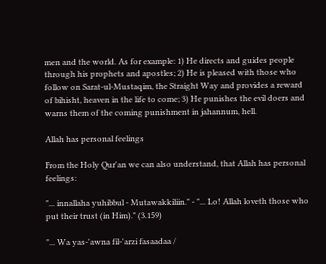men and the world. As for example: 1) He directs and guides people through his prophets and apostles; 2) He is pleased with those who follow on Sarat-ul-Mustaqim, the Straight Way and provides a reward of bihisht, heaven in the life to come; 3) He punishes the evil doers and warns them of the coming punishment in jahannum, hell.

Allah has personal feelings

From the Holy Qur'an we can also understand, that Allah has personal feelings:

"... innallaha yuhibbul - Mutawakkiliin." - "... Lo! Allah loveth those who put their trust (in Him)." (3.159)

"... Wa yas-'awna fil-'arzi fasaadaa /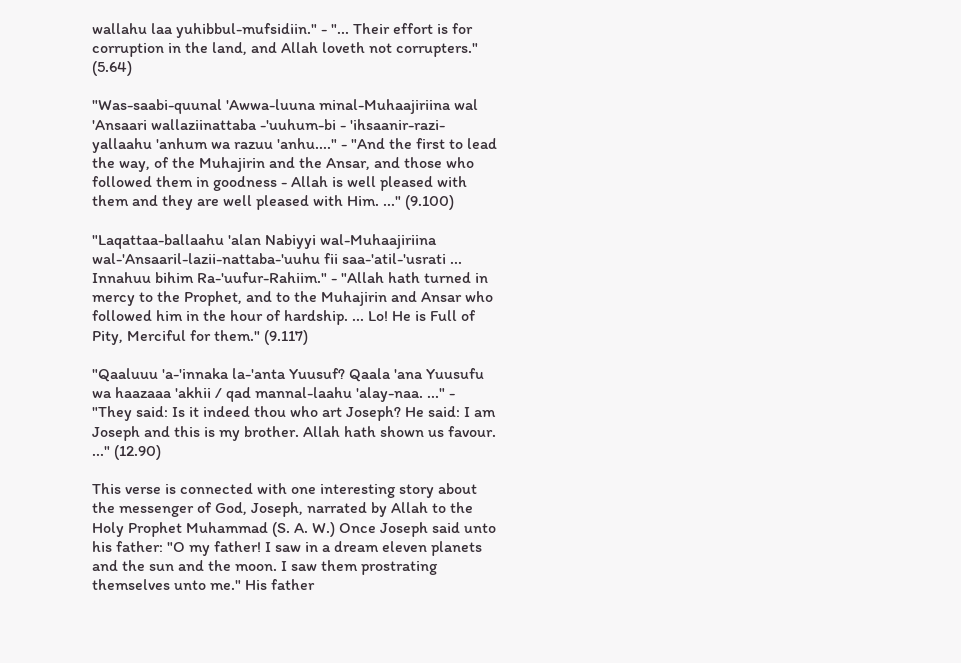wallahu laa yuhibbul-mufsidiin." - "... Their effort is for corruption in the land, and Allah loveth not corrupters." (5.64)

"Was-saabi-quunal 'Awwa-luuna minal-Muhaajiriina wal 'Ansaari wallaziinattaba -'uuhum-bi - 'ihsaanir-razi-yallaahu 'anhum wa razuu 'anhu...." - "And the first to lead the way, of the Muhajirin and the Ansar, and those who followed them in goodness - Allah is well pleased with them and they are well pleased with Him. ..." (9.100)

"Laqattaa-ballaahu 'alan Nabiyyi wal-Muhaajiriina wal-'Ansaaril-lazii-nattaba-'uuhu fii saa-'atil-'usrati ... Innahuu bihim Ra-'uufur-Rahiim." - "Allah hath turned in mercy to the Prophet, and to the Muhajirin and Ansar who followed him in the hour of hardship. ... Lo! He is Full of Pity, Merciful for them." (9.117)

"Qaaluuu 'a-'innaka la-'anta Yuusuf? Qaala 'ana Yuusufu wa haazaaa 'akhii / qad mannal-laahu 'alay-naa. ..." - "They said: Is it indeed thou who art Joseph? He said: I am Joseph and this is my brother. Allah hath shown us favour. ..." (12.90)

This verse is connected with one interesting story about the messenger of God, Joseph, narrated by Allah to the Holy Prophet Muhammad (S. A. W.) Once Joseph said unto his father: "O my father! I saw in a dream eleven planets and the sun and the moon. I saw them prostrating themselves unto me." His father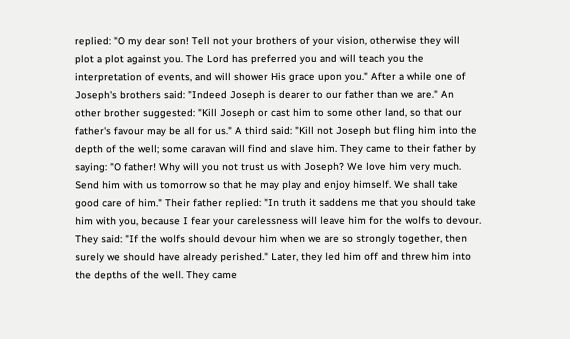replied: "O my dear son! Tell not your brothers of your vision, otherwise they will plot a plot against you. The Lord has preferred you and will teach you the interpretation of events, and will shower His grace upon you." After a while one of Joseph's brothers said: "Indeed Joseph is dearer to our father than we are." An other brother suggested: "Kill Joseph or cast him to some other land, so that our father's favour may be all for us." A third said: "Kill not Joseph but fling him into the depth of the well; some caravan will find and slave him. They came to their father by saying: "O father! Why will you not trust us with Joseph? We love him very much. Send him with us tomorrow so that he may play and enjoy himself. We shall take good care of him." Their father replied: "In truth it saddens me that you should take him with you, because I fear your carelessness will leave him for the wolfs to devour. They said: "If the wolfs should devour him when we are so strongly together, then surely we should have already perished." Later, they led him off and threw him into the depths of the well. They came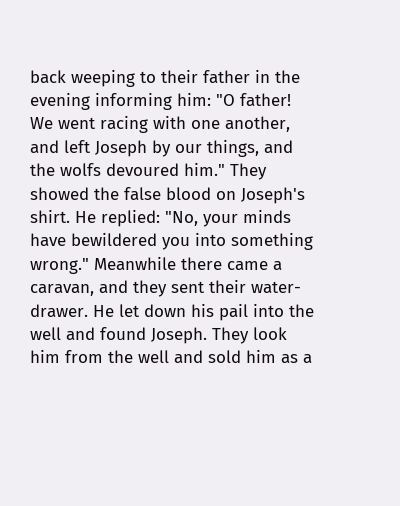back weeping to their father in the evening informing him: "O father! We went racing with one another, and left Joseph by our things, and the wolfs devoured him." They showed the false blood on Joseph's shirt. He replied: "No, your minds have bewildered you into something wrong." Meanwhile there came a caravan, and they sent their water-drawer. He let down his pail into the well and found Joseph. They look him from the well and sold him as a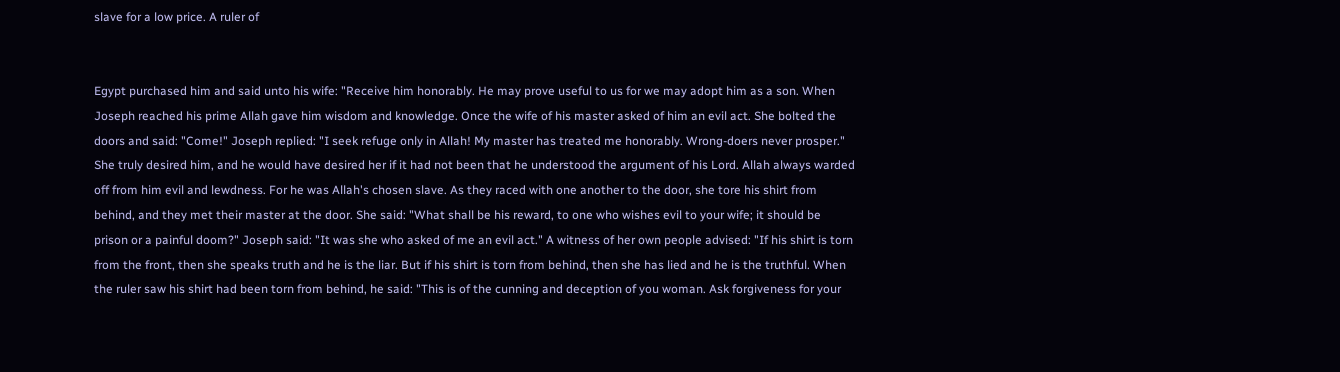slave for a low price. A ruler of


Egypt purchased him and said unto his wife: "Receive him honorably. He may prove useful to us for we may adopt him as a son. When Joseph reached his prime Allah gave him wisdom and knowledge. Once the wife of his master asked of him an evil act. She bolted the doors and said: "Come!" Joseph replied: "I seek refuge only in Allah! My master has treated me honorably. Wrong-doers never prosper." She truly desired him, and he would have desired her if it had not been that he understood the argument of his Lord. Allah always warded off from him evil and lewdness. For he was Allah's chosen slave. As they raced with one another to the door, she tore his shirt from behind, and they met their master at the door. She said: "What shall be his reward, to one who wishes evil to your wife; it should be prison or a painful doom?" Joseph said: "It was she who asked of me an evil act." A witness of her own people advised: "If his shirt is torn from the front, then she speaks truth and he is the liar. But if his shirt is torn from behind, then she has lied and he is the truthful. When the ruler saw his shirt had been torn from behind, he said: "This is of the cunning and deception of you woman. Ask forgiveness for your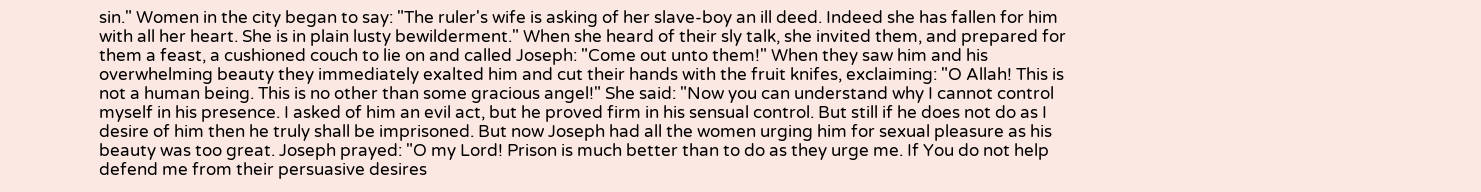sin." Women in the city began to say: "The ruler's wife is asking of her slave-boy an ill deed. Indeed she has fallen for him with all her heart. She is in plain lusty bewilderment." When she heard of their sly talk, she invited them, and prepared for them a feast, a cushioned couch to lie on and called Joseph: "Come out unto them!" When they saw him and his overwhelming beauty they immediately exalted him and cut their hands with the fruit knifes, exclaiming: "O Allah! This is not a human being. This is no other than some gracious angel!" She said: "Now you can understand why I cannot control myself in his presence. I asked of him an evil act, but he proved firm in his sensual control. But still if he does not do as I desire of him then he truly shall be imprisoned. But now Joseph had all the women urging him for sexual pleasure as his beauty was too great. Joseph prayed: "O my Lord! Prison is much better than to do as they urge me. If You do not help defend me from their persuasive desires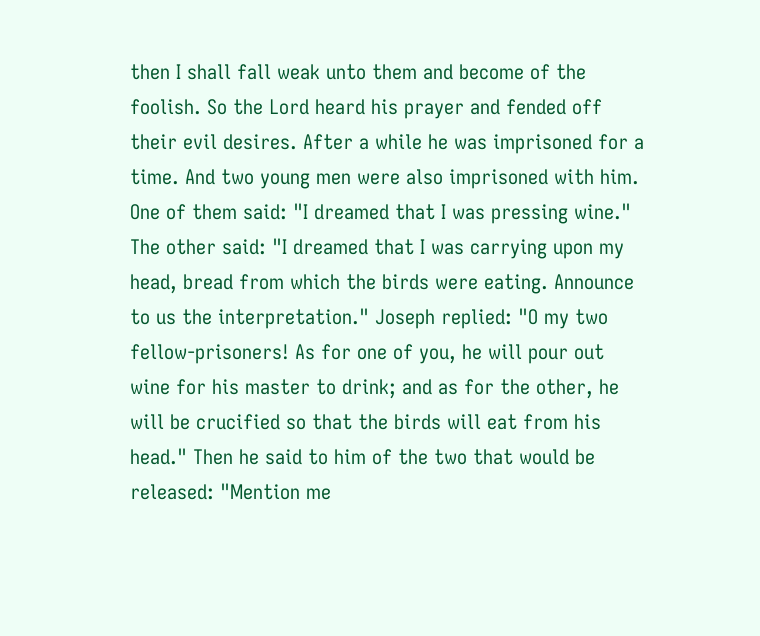then I shall fall weak unto them and become of the foolish. So the Lord heard his prayer and fended off their evil desires. After a while he was imprisoned for a time. And two young men were also imprisoned with him. One of them said: "I dreamed that I was pressing wine." The other said: "I dreamed that I was carrying upon my head, bread from which the birds were eating. Announce to us the interpretation." Joseph replied: "O my two fellow-prisoners! As for one of you, he will pour out wine for his master to drink; and as for the other, he will be crucified so that the birds will eat from his head." Then he said to him of the two that would be released: "Mention me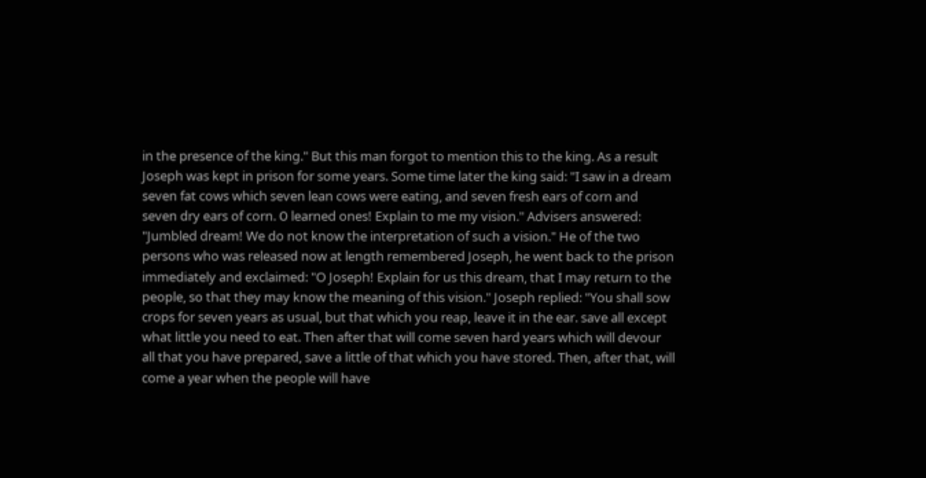in the presence of the king." But this man forgot to mention this to the king. As a result Joseph was kept in prison for some years. Some time later the king said: "I saw in a dream seven fat cows which seven lean cows were eating, and seven fresh ears of corn and seven dry ears of corn. О learned ones! Explain to me my vision." Advisers answered: "Jumbled dream! We do not know the interpretation of such a vision." He of the two persons who was released now at length remembered Joseph, he went back to the prison immediately and exclaimed: "O Joseph! Explain for us this dream, that I may return to the people, so that they may know the meaning of this vision." Joseph replied: "You shall sow crops for seven years as usual, but that which you reap, leave it in the ear. save all except what little you need to eat. Then after that will come seven hard years which will devour all that you have prepared, save a little of that which you have stored. Then, after that, will come a уеar when the people will have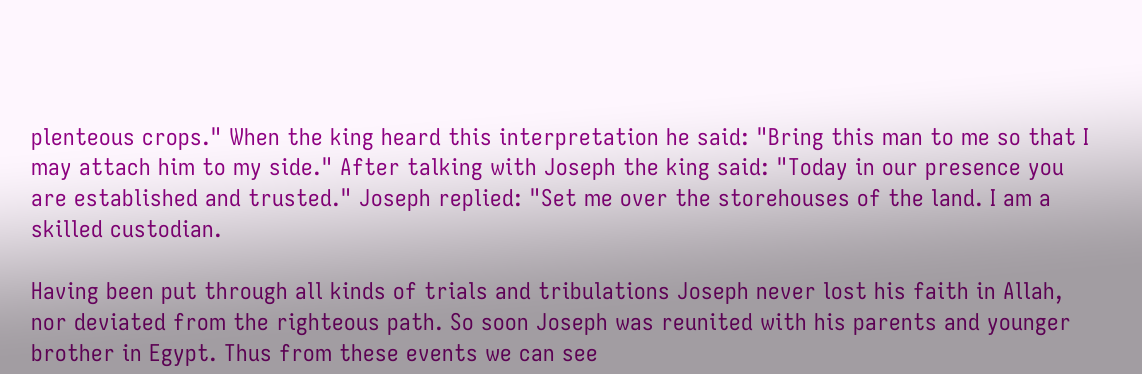plenteous crops." When the king heard this interpretation he said: "Bring this man to me so that I may attach him to my side." After talking with Joseph the king said: "Today in our presence you are established and trusted." Joseph replied: "Set me over the storehouses of the land. I am a skilled custodian.

Having been put through all kinds of trials and tribulations Joseph never lost his faith in Allah, nor deviated from the righteous path. So soon Joseph was reunited with his parents and younger brother in Egypt. Thus from these events we can see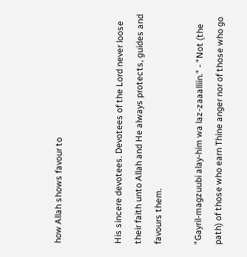how Allah shows favour to


His sincere devotees. Devotees of the Lord never loose their faith unto Allah and He always protects, guides and favours them.

"Gayril-magzuubi alay-him wa laz-zaaalliin." - "Not (the path) of those who earn Thine anger nor of those who go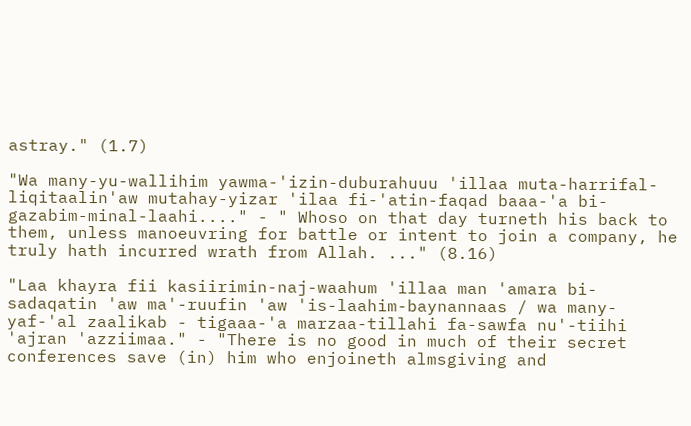astray." (1.7)

"Wa many-yu-wallihim yawma-'izin-duburahuuu 'illaa muta-harrifal-liqitaalin'aw mutahay-yizar 'ilaa fi-'atin-faqad baaa-'a bi-gazabim-minal-laahi...." - " Whoso on that day turneth his back to them, unless manoeuvring for battle or intent to join a company, he truly hath incurred wrath from Allah. ..." (8.16)

"Laa khayra fii kasiirimin-naj-waahum 'illaa man 'amara bi-sadaqatin 'aw ma'-ruufin 'aw 'is-laahim-baynannaas / wa many-yaf-'al zaalikab - tigaaa-'a marzaa-tillahi fa-sawfa nu'-tiihi 'ajran 'azziimaa." - "There is no good in much of their secret conferences save (in) him who enjoineth almsgiving and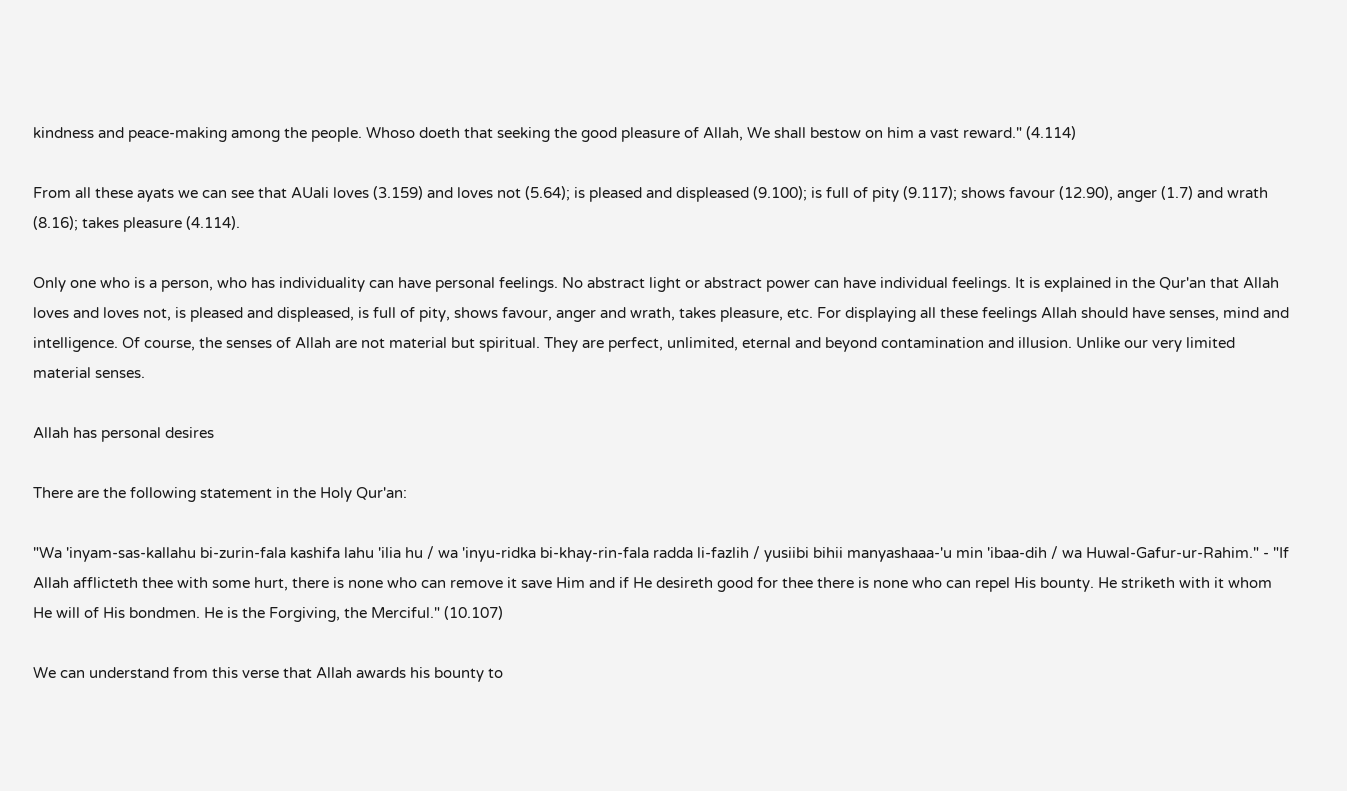kindness and peace-making among the people. Whoso doeth that seeking the good pleasure of Allah, We shall bestow on him a vast reward." (4.114)

From all these ayats we can see that AUali loves (3.159) and loves not (5.64); is pleased and displeased (9.100); is full of pity (9.117); shows favour (12.90), anger (1.7) and wrath (8.16); takes pleasure (4.114).

Only one who is a person, who has individuality can have personal feelings. No abstract light or abstract power can have individual feelings. It is explained in the Qur'an that Allah loves and loves not, is pleased and displeased, is full of pity, shows favour, anger and wrath, takes pleasure, etc. For displaying all these feelings Allah should have senses, mind and intelligence. Of course, the senses of Allah are not material but spiritual. They are perfect, unlimited, eternal and beyond contamination and illusion. Unlike our very limited material senses.

Allah has personal desires

There are the following statement in the Holy Qur'an:

"Wa 'inyam-sas-kallahu bi-zurin-fala kashifa lahu 'ilia hu / wa 'inyu-ridka bi-khay-rin-fala radda li-fazlih / yusiibi bihii manyashaaa-'u min 'ibaa-dih / wa Huwal-Gafur-ur-Rahim." - "If Allah afflicteth thee with some hurt, there is none who can remove it save Him and if He desireth good for thee there is none who can repel His bounty. He striketh with it whom He will of His bondmen. He is the Forgiving, the Merciful." (10.107)

We can understand from this verse that Allah awards his bounty to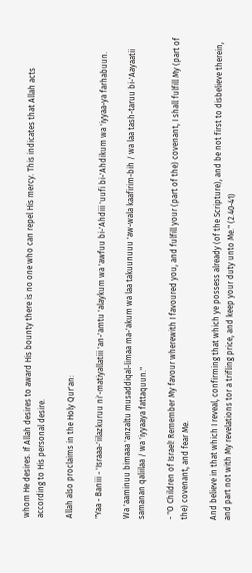whom He desires. If Allah desires to award His bounty there is no one who can repel His mercy. This indicates that Allah acts according to His personal desire.

Allah also proclaims in the Holy Qur'an:

"Yaa - Baniii - 'Israaa-'iilazkuruu ni'-matiyallatiii 'an-'amtu 'alaykum wa 'awfuu bi-'Ahdiii 'uufi bi-'Ahdikum wa 'iyyaa-ya farhabuun.

Wa 'aaminuu bimaaa 'anzaltu musaddiqal-limaa ma-'akum wa laa takuunuuu 'aw-wala kaafirim-bih / wa laa tash-taruu bi-'Aayaatii samanan qaliilaa / wa 'iyyaaya fattaquun."

- "O Children of Israel! Remember My favour wherewith I favoured you, and fulfill your (part of the) covenant, I shall fulfill My (part of the) covenant, and fear Me.

And believe in that which I reveal, confirming that which ye possess already (of the Scripture), and be not first to disbelieve therein, and part not with My revelations tor a trifling price, and keep your duty unto Me." (2.40-41)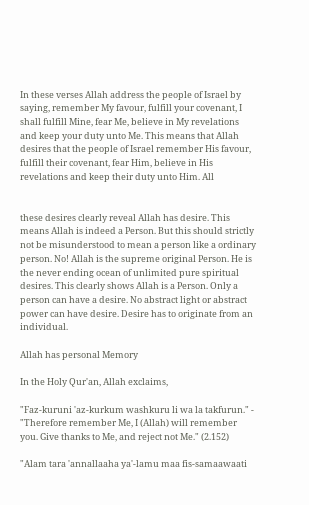In these verses Allah address the people of Israel by saying, remember My favour, fulfill your covenant, I shall fulfill Mine, fear Me, believe in My revelations and keep your duty unto Me. This means that Allah desires that the people of Israel remember His favour, fulfill their covenant, fear Him, believe in His revelations and keep their duty unto Him. All


these desires clearly reveal Allah has desire. This means Allah is indeed a Person. But this should strictly not be misunderstood to mean a person like a ordinary person. No! Allah is the supreme original Person. He is the never ending ocean of unlimited pure spiritual desires. This clearly shows Allah is a Person. Only a person can have a desire. No abstract light or abstract power can have desire. Desire has to originate from an individual.

Allah has personal Memory

In the Holy Qur'an, Allah exclaims,

"Faz-kuruni 'az-kurkum washkuru li wa la takfurun." - "Therefore remember Me, I (Allah) will remember you. Give thanks to Me, and reject not Me." (2.152)

"Alam tara 'annallaaha ya'-lamu maa fis-samaawaati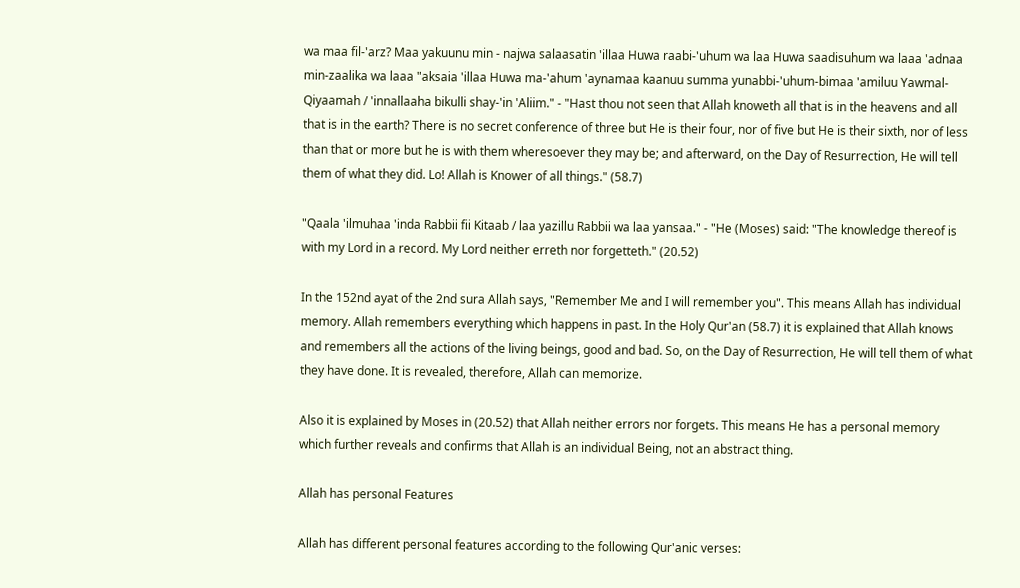wa maa fil-'arz? Maa yakuunu min - najwa salaasatin 'illaa Huwa raabi-'uhum wa laa Huwa saadisuhum wa laaa 'adnaa min-zaalika wa laaa "aksaia 'illaa Huwa ma-'ahum 'aynamaa kaanuu summa yunabbi-'uhum-bimaa 'amiluu Yawmal-Qiyaamah / 'innallaaha bikulli shay-'in 'Aliim." - "Hast thou not seen that Allah knoweth all that is in the heavens and all that is in the earth? There is no secret conference of three but He is their four, nor of five but He is their sixth, nor of less than that or more but he is with them wheresoever they may be; and afterward, on the Day of Resurrection, He will tell them of what they did. Lo! Allah is Knower of all things." (58.7)

"Qaala 'ilmuhaa 'inda Rabbii fii Kitaab / laa yazillu Rabbii wa laa yansaa." - "He (Moses) said: "The knowledge thereof is with my Lord in a record. My Lord neither erreth nor forgetteth." (20.52)

In the 152nd ayat of the 2nd sura Allah says, "Remember Me and I will remember you". This means Allah has individual memory. Allah remembers everything which happens in past. In the Holy Qur'an (58.7) it is explained that Allah knows and remembers all the actions of the living beings, good and bad. So, on the Day of Resurrection, He will tell them of what they have done. It is revealed, therefore, Allah can memorize.

Also it is explained by Moses in (20.52) that Allah neither errors nor forgets. This means He has a personal memory which further reveals and confirms that Allah is an individual Being, not an abstract thing.

Allah has personal Features

Allah has different personal features according to the following Qur'anic verses: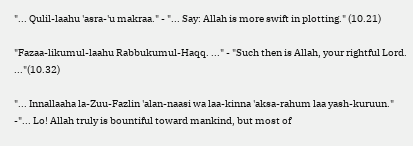"... Qulil-laahu 'asra-'u makraa." - "... Say: Allah is more swift in plotting." (10.21)

"Fazaa-likumul-laahu Rabbukumul-Haqq. ..." - "Such then is Allah, your rightful Lord. ..."(10.32)

"... Innallaaha la-Zuu-Fazlin 'alan-naasi wa laa-kinna 'aksa-rahum laa yash-kuruun." -"... Lo! Allah truly is bountiful toward mankind, but most of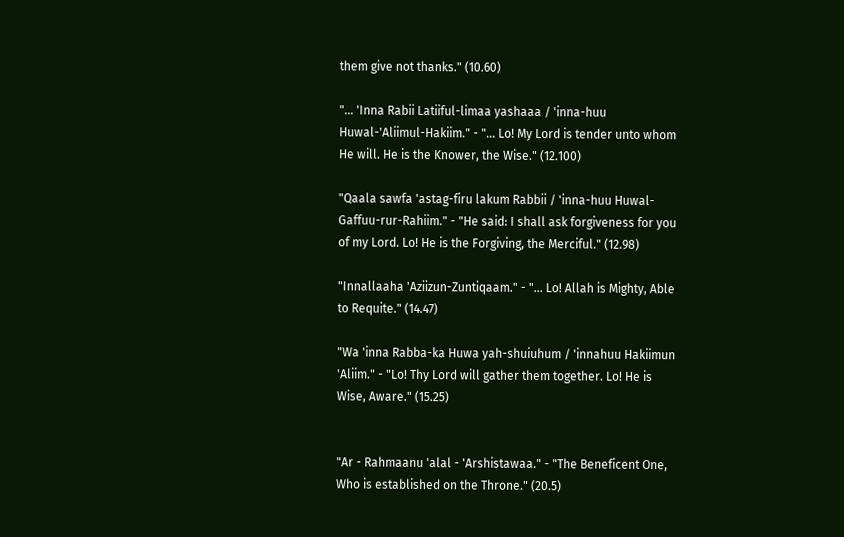them give not thanks." (10.60)

"... 'Inna Rabii Latiiful-limaa yashaaa / 'inna-huu Huwal-'Aliimul-Hakiim." - "... Lo! My Lord is tender unto whom He will. He is the Knower, the Wise." (12.100)

"Qaala sawfa 'astag-firu lakum Rabbii / 'inna-huu Huwal-Gaffuu-rur-Rahiim." - "He said: I shall ask forgiveness for you of my Lord. Lo! He is the Forgiving, the Merciful." (12.98)

"Innallaaha 'Aziizun-Zuntiqaam." - "... Lo! Allah is Mighty, Able to Requite." (14.47)

"Wa 'inna Rabba-ka Huwa yah-shuiuhum / 'innahuu Hakiimun 'Aliim." - "Lo! Thy Lord will gather them together. Lo! He is Wise, Aware." (15.25)


"Ar - Rahmaanu 'alal - 'Arshistawaa." - "The Beneficent One, Who is established on the Throne." (20.5)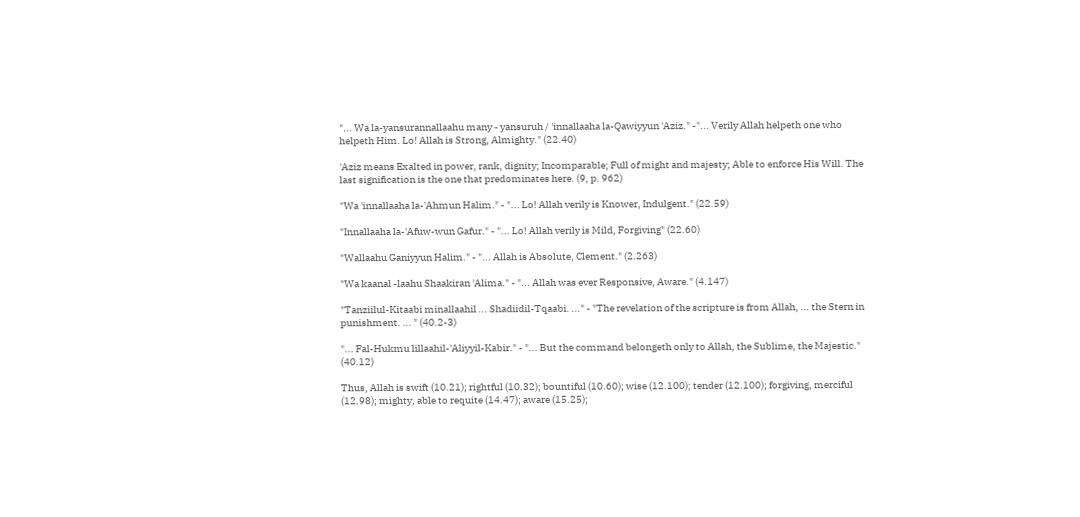"... Wa la-yansurannallaahu many - yansuruh / 'innallaaha la-Qawiyyun 'Aziz." -"... Verily Allah helpeth one who helpeth Him. Lo! Allah is Strong, Almighty." (22.40)

'Aziz means Exalted in power, rank, dignity; Incomparable; Full of might and majesty; Able to enforce His Will. The last signification is the one that predominates here. (9, p. 962)

"Wa 'innallaaha la-'Ahmun Halim." - "... Lo! Allah verily is Knower, Indulgent." (22.59)

"Innallaaha la-'Afuw-wun Gafur." - "... Lo! Allah verily is Mild, Forgiving" (22.60)

"Wallaahu Ganiyyun Halim." - "... Allah is Absolute, Clement." (2.263)

"Wa kaanal -laahu Shaakiran 'Alima." - "... Allah was ever Responsive, Aware." (4.147)

"Tanziilul-Kitaabi minallaahil ... Shadiidil-Tqaabi. ..." - "The revelation of the scripture is from Allah, ... the Stern in punishment. ... " (40.2-3)

"... Fal-Hukmu lillaahil-'Aliyyil-Kabir." - "... But the command belongeth only to Allah, the Sublime, the Majestic." (40.12)

Thus, Allah is swift (10.21); rightful (10.32); bountiful (10.60); wise (12.100); tender (12.100); forgiving, merciful (12.98); mighty, able to requite (14.47); aware (15.25);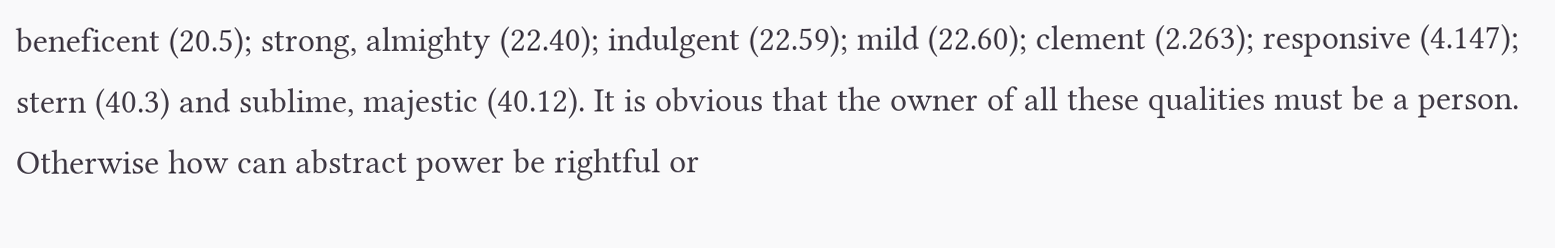beneficent (20.5); strong, almighty (22.40); indulgent (22.59); mild (22.60); clement (2.263); responsive (4.147); stern (40.3) and sublime, majestic (40.12). It is obvious that the owner of all these qualities must be a person. Otherwise how can abstract power be rightful or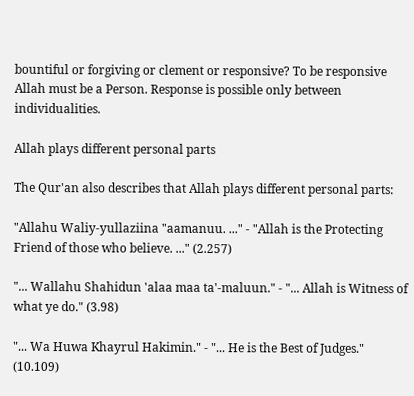bountiful or forgiving or clement or responsive? To be responsive Allah must be a Person. Response is possible only between individualities.

Allah plays different personal parts

The Qur'an also describes that Allah plays different personal parts:

"Allahu Waliy-yullaziina "aamanuu. ..." - "Allah is the Protecting Friend of those who believe. ..." (2.257)

"... Wallahu Shahidun 'alaa maa ta'-maluun." - "... Allah is Witness of what ye do." (3.98)

"... Wa Huwa Khayrul Hakimin." - "... He is the Best of Judges." (10.109)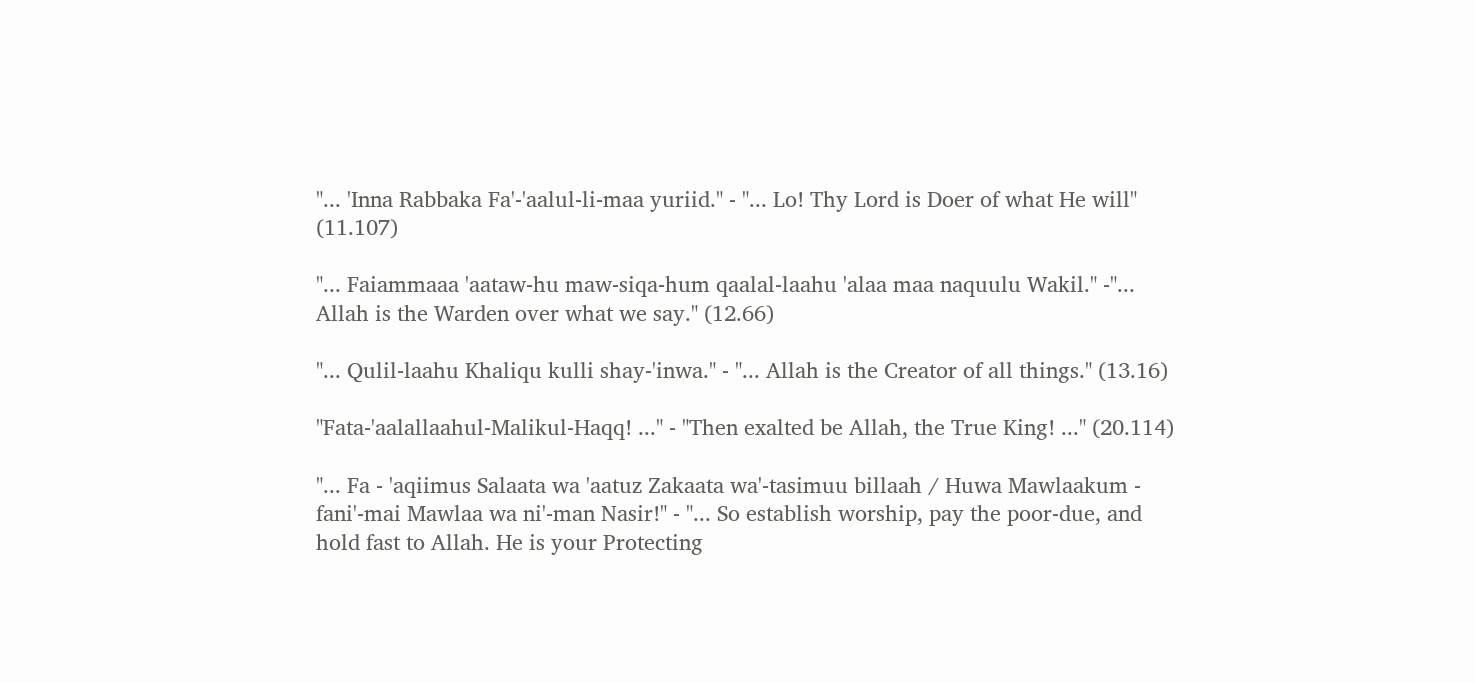"... 'Inna Rabbaka Fa'-'aalul-li-maa yuriid." - "... Lo! Thy Lord is Doer of what He will" (11.107)

"... Faiammaaa 'aataw-hu maw-siqa-hum qaalal-laahu 'alaa maa naquulu Wakil." -"... Allah is the Warden over what we say." (12.66)

"... Qulil-laahu Khaliqu kulli shay-'inwa." - "... Allah is the Creator of all things." (13.16)

"Fata-'aalallaahul-Malikul-Haqq! ..." - "Then exalted be Allah, the True King! ..." (20.114)

"... Fa - 'aqiimus Salaata wa 'aatuz Zakaata wa'-tasimuu billaah / Huwa Mawlaakum - fani'-mai Mawlaa wa ni'-man Nasir!" - "... So establish worship, pay the poor-due, and hold fast to Allah. He is your Protecting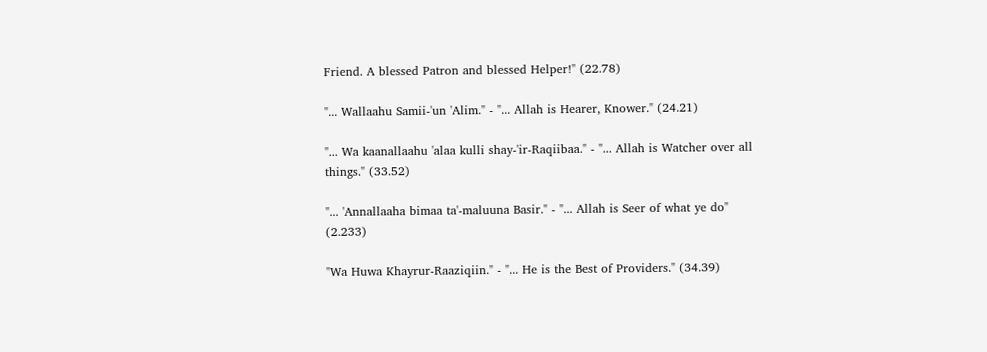Friend. A blessed Patron and blessed Helper!" (22.78)

"... Wallaahu Samii-'un 'Alim." - "... Allah is Hearer, Knower." (24.21)

"... Wa kaanallaahu 'alaa kulli shay-'ir-Raqiibaa." - "... Allah is Watcher over all things." (33.52)

"... 'Annallaaha bimaa ta'-maluuna Basir." - "... Allah is Seer of what ye do" (2.233)

"Wa Huwa Khayrur-Raaziqiin." - "... He is the Best of Providers." (34.39)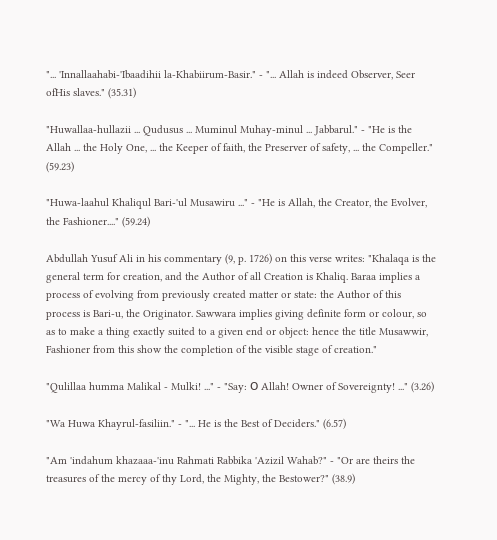"... 'Innallaahabi-'Ibaadihii la-Khabiirum-Basir." - "... Allah is indeed Observer, Seer ofHis slaves." (35.31)

"Huwallaa-hullazii ... Qudusus ... Muminul Muhay-minul ... Jabbarul." - "He is the Allah ... the Holy One, ... the Keeper of faith, the Preserver of safety, ... the Compeller." (59.23)

"Huwa-laahul Khaliqul Bari-'ul Musawiru ..." - "He is Allah, the Creator, the Evolver, the Fashioner...." (59.24)

Abdullah Yusuf Ali in his commentary (9, p. 1726) on this verse writes: "Khalaqa is the general term for creation, and the Author of all Creation is Khaliq. Baraa implies a process of evolving from previously created matter or state: the Author of this process is Bari-u, the Originator. Sawwara implies giving definite form or colour, so as to make a thing exactly suited to a given end or object: hence the title Musawwir, Fashioner from this show the completion of the visible stage of creation."

"Qulillaa humma Malikal - Mulki! ..." - "Say: О Allah! Owner of Sovereignty! ..." (3.26)

"Wa Huwa Khayrul-fasiliin." - "... He is the Best of Deciders." (6.57)

"Am 'indahum khazaaa-'inu Rahmati Rabbika 'Azizil Wahab?" - "Or are theirs the treasures of the mercy of thy Lord, the Mighty, the Bestower?" (38.9)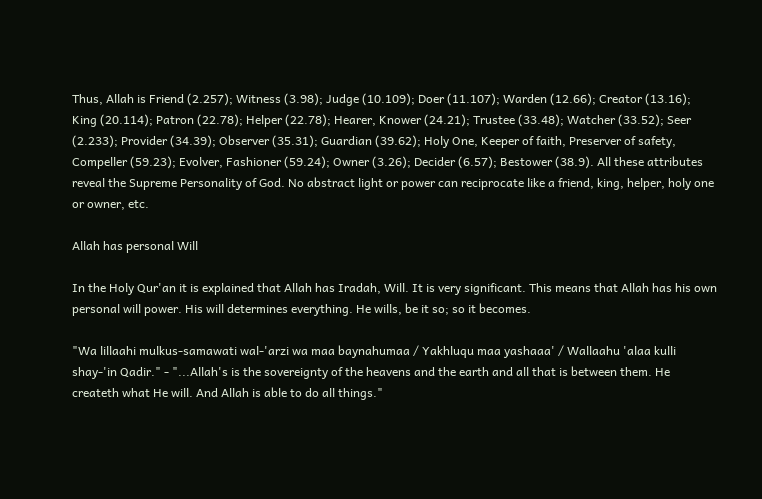Thus, Allah is Friend (2.257); Witness (3.98); Judge (10.109); Doer (11.107); Warden (12.66); Creator (13.16); King (20.114); Patron (22.78); Helper (22.78); Hearer, Knower (24.21); Trustee (33.48); Watcher (33.52); Seer (2.233); Provider (34.39); Observer (35.31); Guardian (39.62); Holy One, Keeper of faith, Preserver of safety, Compeller (59.23); Evolver, Fashioner (59.24); Owner (3.26); Decider (6.57); Bestower (38.9). All these attributes reveal the Supreme Personality of God. No abstract light or power can reciprocate like a friend, king, helper, holy one or owner, etc.

Allah has personal Will

In the Holy Qur'an it is explained that Allah has Iradah, Will. It is very significant. This means that Allah has his own personal will power. His will determines everything. He wills, be it so; so it becomes.

"Wa lillaahi mulkus-samawati wal-'arzi wa maa baynahumaa / Yakhluqu maa yashaaa' / Wallaahu 'alaa kulli shay-'in Qadir." - "...Allah's is the sovereignty of the heavens and the earth and all that is between them. He createth what He will. And Allah is able to do all things."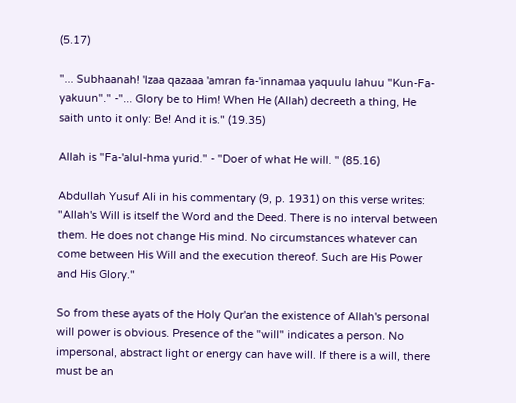(5.17)

"... Subhaanah! 'Izaa qazaaa 'amran fa-'innamaa yaquulu lahuu "Kun-Fa-yakuun"." -"... Glory be to Him! When He (Allah) decreeth a thing, He saith unto it only: Be! And it is." (19.35)

Allah is "Fa-'alul-hma yurid." - "Doer of what He will. " (85.16)

Abdullah Yusuf Ali in his commentary (9, p. 1931) on this verse writes: "Allah's Will is itself the Word and the Deed. There is no interval between them. He does not change His mind. No circumstances whatever can come between His Will and the execution thereof. Such are His Power and His Glory."

So from these ayats of the Holy Qur'an the existence of Allah's personal will power is obvious. Presence of the "will" indicates a person. No impersonal, abstract light or energy can have will. If there is a will, there must be an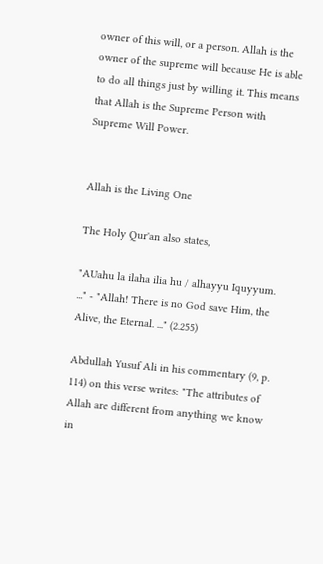owner of this will, or a person. Allah is the owner of the supreme will because He is able to do all things just by willing it. This means that Allah is the Supreme Person with Supreme Will Power.


Allah is the Living One

The Holy Qur'an also states,

"AUahu la ilaha ilia hu / alhayyu Iquyyum. ..." - "Allah! There is no God save Him, the Alive, the Eternal. ..." (2.255)

Abdullah Yusuf Ali in his commentary (9, p. 114) on this verse writes: "The attributes of Allah are different from anything we know in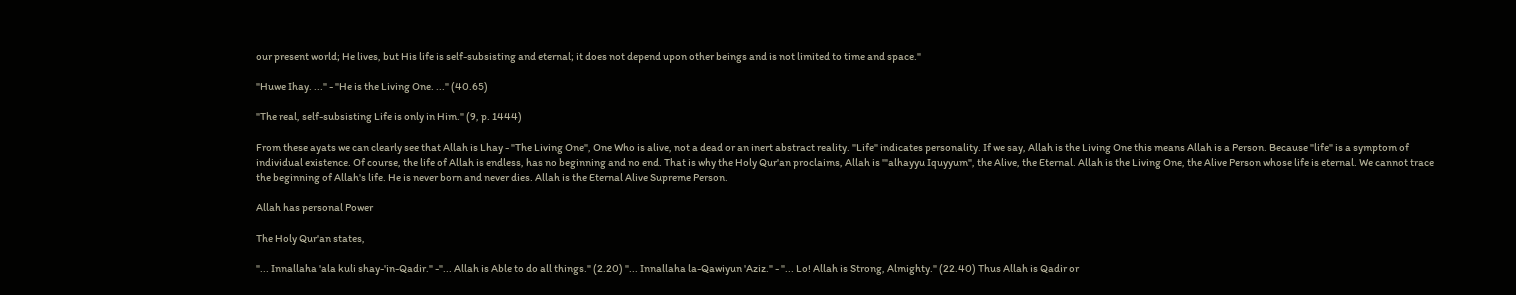our present world; He lives, but His life is self-subsisting and eternal; it does not depend upon other beings and is not limited to time and space."

"Huwe Ihay. ..." - "He is the Living One. ..." (40.65)

"The real, self-subsisting Life is only in Him." (9, p. 1444)

From these ayats we can clearly see that Allah is Lhay - "The Living One", One Who is alive, not a dead or an inert abstract reality. "Life" indicates personality. If we say, Allah is the Living One this means Allah is a Person. Because "life" is a symptom of individual existence. Of course, the life of Allah is endless, has no beginning and no end. That is why the Holy Qur'an proclaims, Allah is '"alhayyu Iquyyum", the Alive, the Eternal. Allah is the Living One, the Alive Person whose life is eternal. We cannot trace the beginning of Allah's life. He is never born and never dies. Allah is the Eternal Alive Supreme Person.

Allah has personal Power

The Holy Qur'an states,

"... Innallaha 'ala kuli shay-'in-Qadir." -"... Allah is Able to do all things." (2.20) "... Innallaha la-Qawiyun 'Aziz." - "... Lo! Allah is Strong, Almighty." (22.40) Thus Allah is Qadir or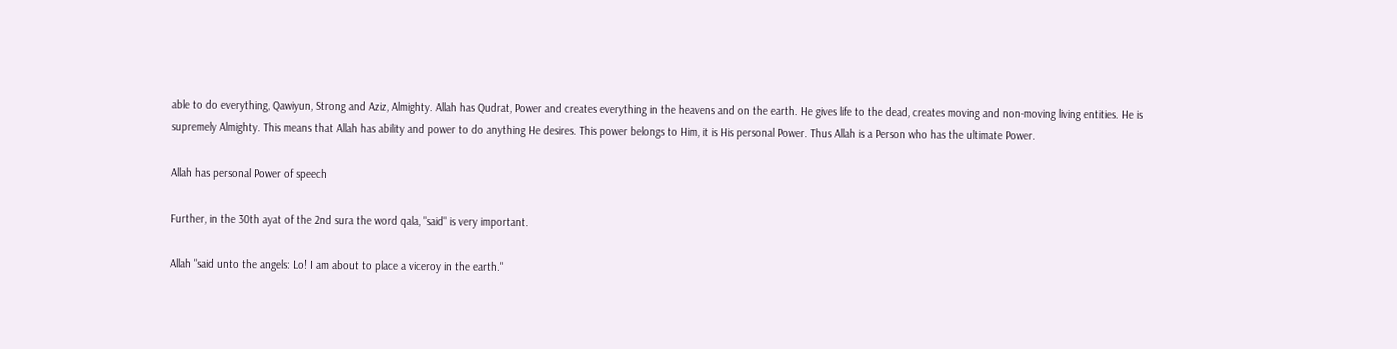able to do everything, Qawiyun, Strong and Aziz, Almighty. Allah has Qudrat, Power and creates everything in the heavens and on the earth. He gives life to the dead, creates moving and non-moving living entities. He is supremely Almighty. This means that Allah has ability and power to do anything He desires. This power belongs to Him, it is His personal Power. Thus Allah is a Person who has the ultimate Power.

Allah has personal Power of speech

Further, in the 30th ayat of the 2nd sura the word qala, "said" is very important.

Allah "said unto the angels: Lo! I am about to place a viceroy in the earth."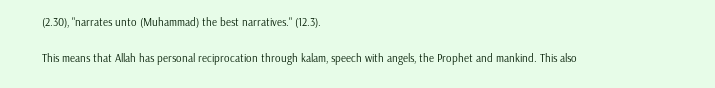(2.30), "narrates unto (Muhammad) the best narratives." (12.3).

This means that Allah has personal reciprocation through kalam, speech with angels, the Prophet and mankind. This also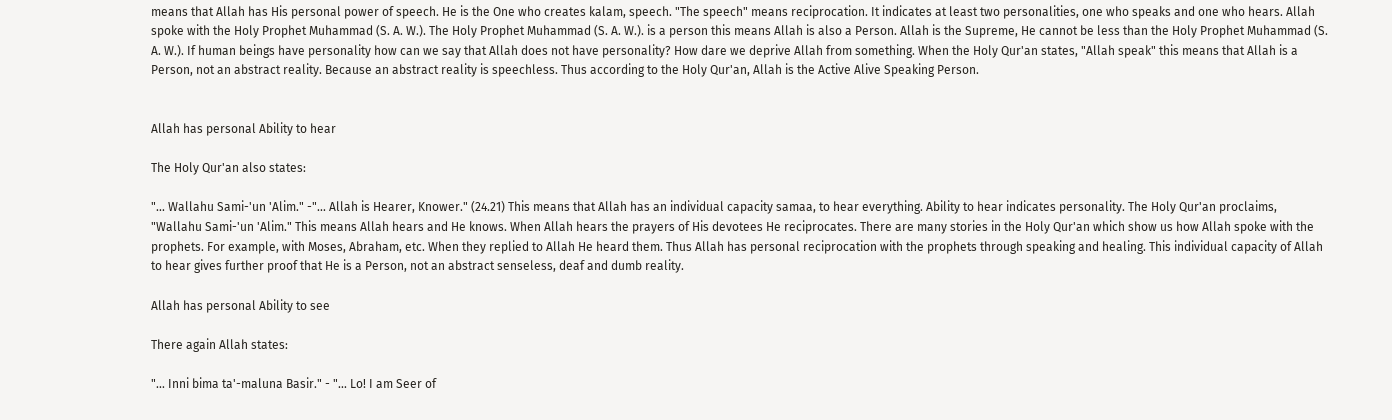means that Allah has His personal power of speech. He is the One who creates kalam, speech. "The speech" means reciprocation. It indicates at least two personalities, one who speaks and one who hears. Allah spoke with the Holy Prophet Muhammad (S. A. W.). The Holy Prophet Muhammad (S. A. W.). is a person this means Allah is also a Person. Allah is the Supreme, He cannot be less than the Holy Prophet Muhammad (S. A. W.). If human beings have personality how can we say that Allah does not have personality? How dare we deprive Allah from something. When the Holy Qur'an states, "Allah speak" this means that Allah is a Person, not an abstract reality. Because an abstract reality is speechless. Thus according to the Holy Qur'an, Allah is the Active Alive Speaking Person.


Allah has personal Ability to hear

The Holy Qur'an also states:

"... Wallahu Sami-'un 'Alim." -"... Allah is Hearer, Knower." (24.21) This means that Allah has an individual capacity samaa, to hear everything. Ability to hear indicates personality. The Holy Qur'an proclaims, "Wallahu Sami-'un 'Alim." This means Allah hears and He knows. When Allah hears the prayers of His devotees He reciprocates. There are many stories in the Holy Qur'an which show us how Allah spoke with the prophets. For example, with Moses, Abraham, etc. When they replied to Allah He heard them. Thus Allah has personal reciprocation with the prophets through speaking and healing. This individual capacity of Allah to hear gives further proof that He is a Person, not an abstract senseless, deaf and dumb reality.

Allah has personal Ability to see

There again Allah states:

"... Inni bima ta'-maluna Basir." - "... Lo! I am Seer of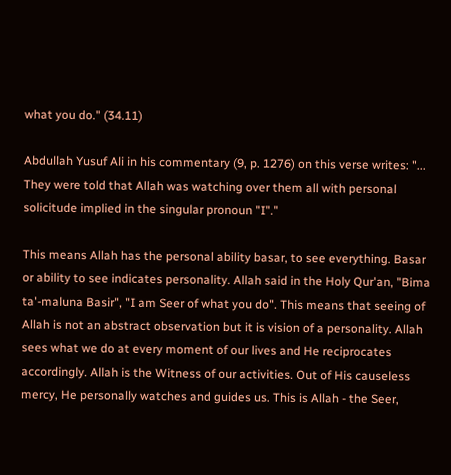what you do." (34.11)

Abdullah Yusuf Ali in his commentary (9, p. 1276) on this verse writes: "... They were told that Allah was watching over them all with personal solicitude implied in the singular pronoun "I"."

This means Allah has the personal ability basar, to see everything. Basar or ability to see indicates personality. Allah said in the Holy Qur'an, "Bima ta'-maluna Basir", "I am Seer of what you do". This means that seeing of Allah is not an abstract observation but it is vision of a personality. Allah sees what we do at every moment of our lives and He reciprocates accordingly. Allah is the Witness of our activities. Out of His causeless mercy, He personally watches and guides us. This is Allah - the Seer,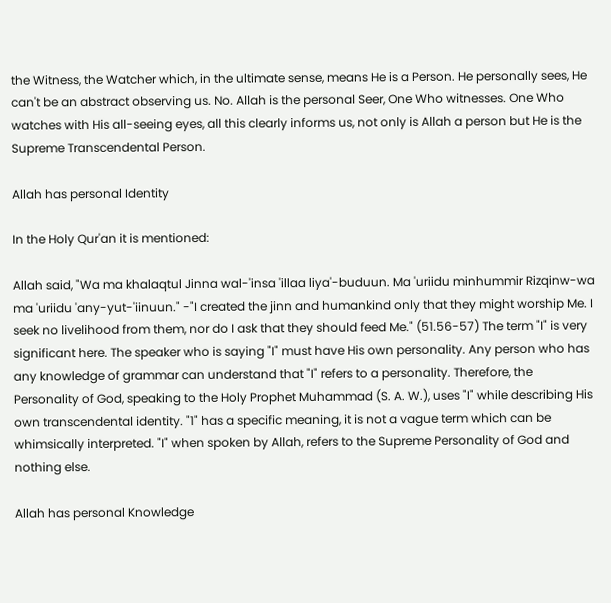the Witness, the Watcher which, in the ultimate sense, means He is a Person. He personally sees, He can't be an abstract observing us. No. Allah is the personal Seer, One Who witnesses. One Who watches with His all-seeing eyes, all this clearly informs us, not only is Allah a person but He is the Supreme Transcendental Person.

Allah has personal Identity

In the Holy Qur'an it is mentioned:

Allah said, "Wa ma khalaqtul Jinna wal-'insa 'illaa liya'-buduun. Ma 'uriidu minhummir Rizqinw-wa ma 'uriidu 'any-yut-'iinuun." -"I created the jinn and humankind only that they might worship Me. I seek no livelihood from them, nor do I ask that they should feed Me." (51.56-57) The term "I" is very significant here. The speaker who is saying "I" must have His own personality. Any person who has any knowledge of grammar can understand that "I" refers to a personality. Therefore, the Personality of God, speaking to the Holy Prophet Muhammad (S. A. W.), uses "I" while describing His own transcendental identity. "1" has a specific meaning, it is not a vague term which can be whimsically interpreted. "I" when spoken by Allah, refers to the Supreme Personality of God and nothing else.

Allah has personal Knowledge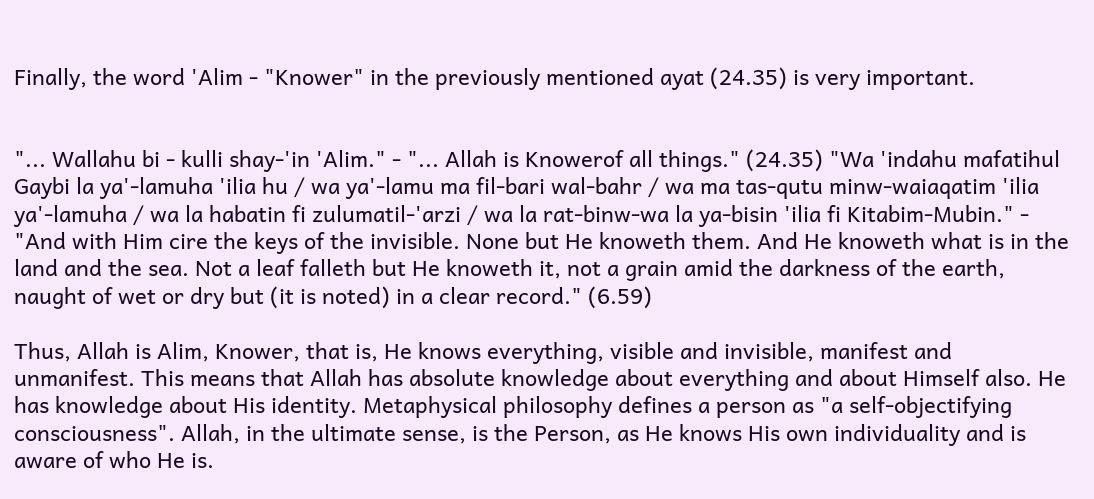Finally, the word 'Alim - "Knower" in the previously mentioned ayat (24.35) is very important.


"... Wallahu bi - kulli shay-'in 'Alim." - "... Allah is Knowerof all things." (24.35) "Wa 'indahu mafatihul Gaybi la ya'-lamuha 'ilia hu / wa ya'-lamu ma fil-bari wal-bahr / wa ma tas-qutu minw-waiaqatim 'ilia ya'-lamuha / wa la habatin fi zulumatil-'arzi / wa la rat-binw-wa la ya-bisin 'ilia fi Kitabim-Mubin." - "And with Him cire the keys of the invisible. None but He knoweth them. And He knoweth what is in the land and the sea. Not a leaf falleth but He knoweth it, not a grain amid the darkness of the earth, naught of wet or dry but (it is noted) in a clear record." (6.59)

Thus, Allah is Alim, Knower, that is, He knows everything, visible and invisible, manifest and unmanifest. This means that Allah has absolute knowledge about everything and about Himself also. He has knowledge about His identity. Metaphysical philosophy defines a person as "a self-objectifying consciousness". Allah, in the ultimate sense, is the Person, as He knows His own individuality and is aware of who He is.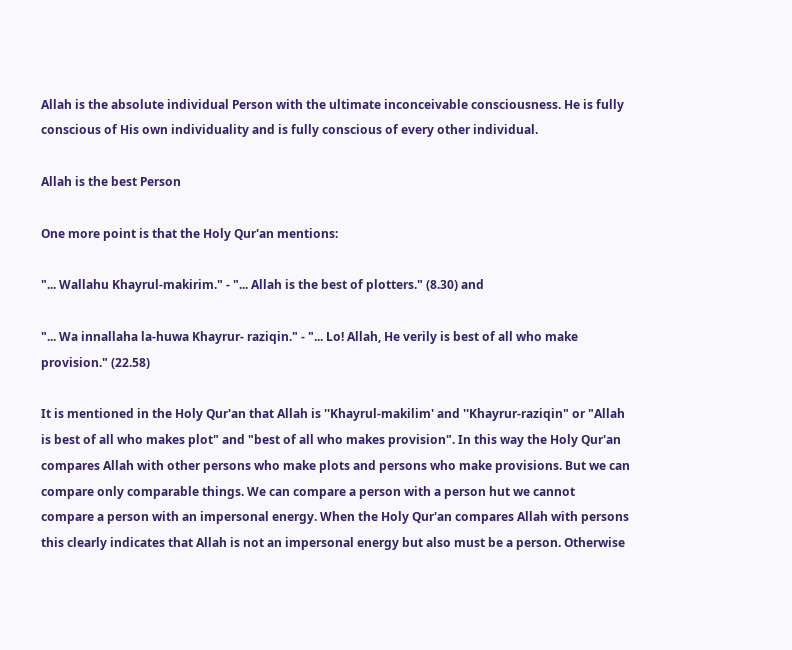Allah is the absolute individual Person with the ultimate inconceivable consciousness. He is fully conscious of His own individuality and is fully conscious of every other individual.

Allah is the best Person

One more point is that the Holy Qur'an mentions:

"... Wallahu Khayrul-makirim." - "... Allah is the best of plotters." (8.30) and

"... Wa innallaha la-huwa Khayrur- raziqin." - "... Lo! Allah, He verily is best of all who make provision." (22.58)

It is mentioned in the Holy Qur'an that Allah is ''Khayrul-makilim' and ''Khayrur-raziqin" or "Allah is best of all who makes plot" and "best of all who makes provision". In this way the Holy Qur'an compares Allah with other persons who make plots and persons who make provisions. But we can compare only comparable things. We can compare a person with a person hut we cannot compare a person with an impersonal energy. When the Holy Qur'an compares Allah with persons this clearly indicates that Allah is not an impersonal energy but also must be a person. Otherwise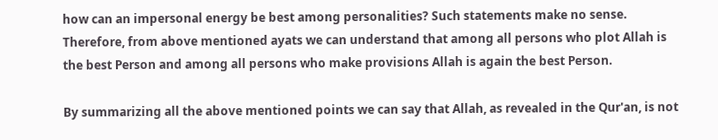how can an impersonal energy be best among personalities? Such statements make no sense. Therefore, from above mentioned ayats we can understand that among all persons who plot Allah is the best Person and among all persons who make provisions Allah is again the best Person.

By summarizing all the above mentioned points we can say that Allah, as revealed in the Qur'an, is not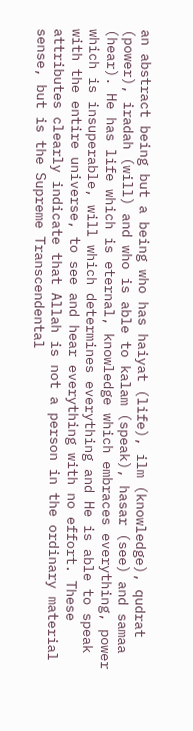an abstract being but a being who has haiyat (life), ilm (knowledge), qudrat (power), iradah (will) and who is able to kalam (speak), hasar (see) and samaa (hear). He has life which is eternal, knowledge which embraces everything, power which is insuperable, will which determines everything and He is able to speak with the entire universe, to see and hear everything with no effort. These attributes clearly indicate that Allah is not a person in the ordinary material sense, but is the Supreme Transcendental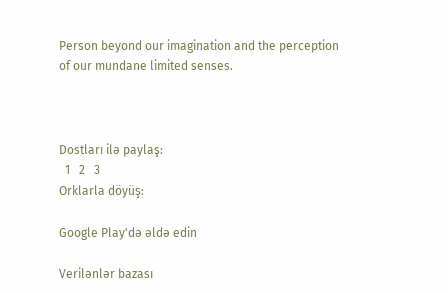Person beyond our imagination and the perception of our mundane limited senses.



Dostları ilə paylaş:
  1   2   3
Orklarla döyüş:

Google Play'də əldə edin

Verilənlər bazası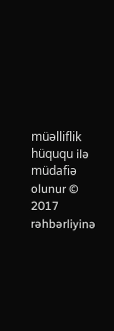müəlliflik hüququ ilə müdafiə olunur © 2017
rəhbərliyinə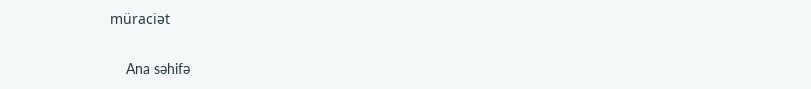müraciət

    Ana səhifə